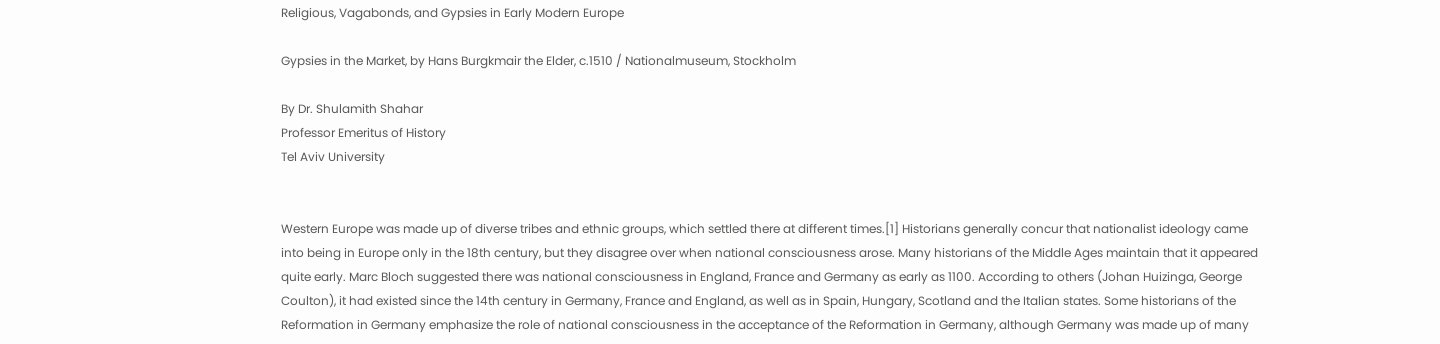Religious, Vagabonds, and Gypsies in Early Modern Europe

Gypsies in the Market, by Hans Burgkmair the Elder, c.1510 / Nationalmuseum, Stockholm

By Dr. Shulamith Shahar
Professor Emeritus of History
Tel Aviv University


Western Europe was made up of diverse tribes and ethnic groups, which settled there at different times.[1] Historians generally concur that nationalist ideology came into being in Europe only in the 18th century, but they disagree over when national consciousness arose. Many historians of the Middle Ages maintain that it appeared quite early. Marc Bloch suggested there was national consciousness in England, France and Germany as early as 1100. According to others (Johan Huizinga, George Coulton), it had existed since the 14th century in Germany, France and England, as well as in Spain, Hungary, Scotland and the Italian states. Some historians of the Reformation in Germany emphasize the role of national consciousness in the acceptance of the Reformation in Germany, although Germany was made up of many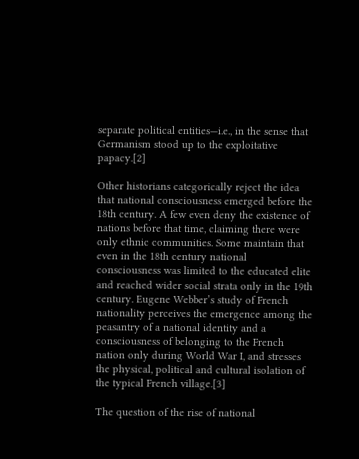separate political entities—i.e., in the sense that Germanism stood up to the exploitative papacy.[2]

Other historians categorically reject the idea that national consciousness emerged before the 18th century. A few even deny the existence of nations before that time, claiming there were only ethnic communities. Some maintain that even in the 18th century national consciousness was limited to the educated elite and reached wider social strata only in the 19th century. Eugene Webber’s study of French nationality perceives the emergence among the peasantry of a national identity and a consciousness of belonging to the French nation only during World War I, and stresses the physical, political and cultural isolation of the typical French village.[3]

The question of the rise of national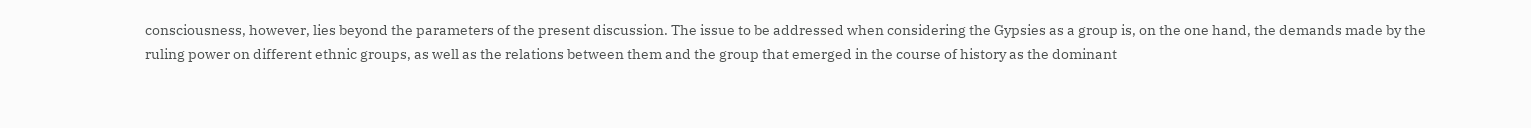consciousness, however, lies beyond the parameters of the present discussion. The issue to be addressed when considering the Gypsies as a group is, on the one hand, the demands made by the ruling power on different ethnic groups, as well as the relations between them and the group that emerged in the course of history as the dominant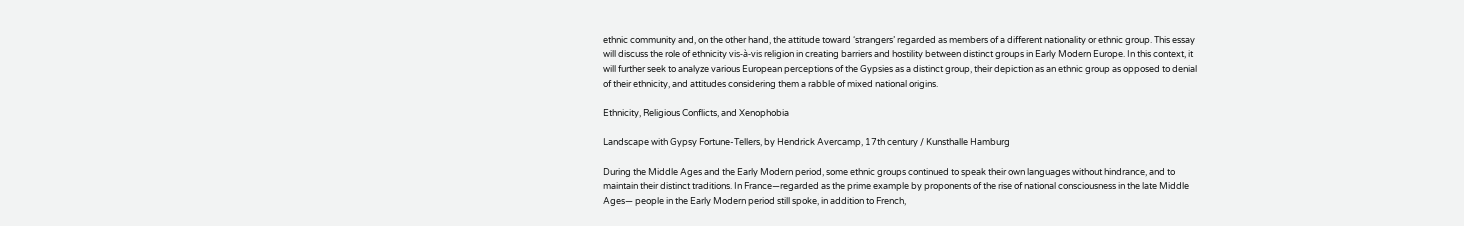ethnic community and, on the other hand, the attitude toward ‘strangers’ regarded as members of a different nationality or ethnic group. This essay will discuss the role of ethnicity vis-à-vis religion in creating barriers and hostility between distinct groups in Early Modern Europe. In this context, it will further seek to analyze various European perceptions of the Gypsies as a distinct group, their depiction as an ethnic group as opposed to denial of their ethnicity, and attitudes considering them a rabble of mixed national origins.

Ethnicity, Religious Conflicts, and Xenophobia

Landscape with Gypsy Fortune-Tellers, by Hendrick Avercamp, 17th century / Kunsthalle Hamburg

During the Middle Ages and the Early Modern period, some ethnic groups continued to speak their own languages without hindrance, and to maintain their distinct traditions. In France—regarded as the prime example by proponents of the rise of national consciousness in the late Middle Ages— people in the Early Modern period still spoke, in addition to French,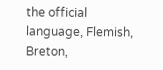the official language, Flemish, Breton,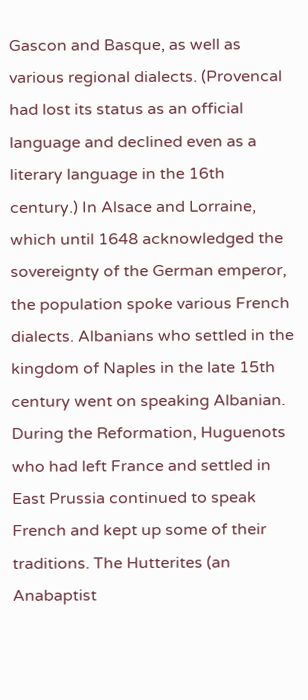Gascon and Basque, as well as various regional dialects. (Provencal had lost its status as an official language and declined even as a literary language in the 16th century.) In Alsace and Lorraine, which until 1648 acknowledged the sovereignty of the German emperor, the population spoke various French dialects. Albanians who settled in the kingdom of Naples in the late 15th century went on speaking Albanian. During the Reformation, Huguenots who had left France and settled in East Prussia continued to speak French and kept up some of their traditions. The Hutterites (an Anabaptist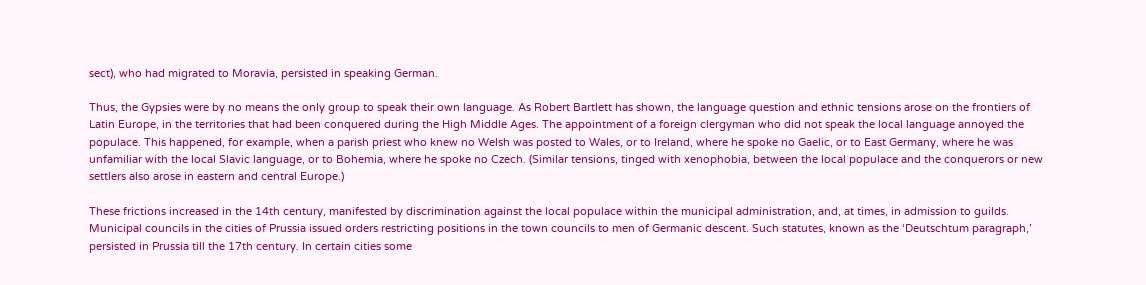sect), who had migrated to Moravia, persisted in speaking German.

Thus, the Gypsies were by no means the only group to speak their own language. As Robert Bartlett has shown, the language question and ethnic tensions arose on the frontiers of Latin Europe, in the territories that had been conquered during the High Middle Ages. The appointment of a foreign clergyman who did not speak the local language annoyed the populace. This happened, for example, when a parish priest who knew no Welsh was posted to Wales, or to Ireland, where he spoke no Gaelic, or to East Germany, where he was unfamiliar with the local Slavic language, or to Bohemia, where he spoke no Czech. (Similar tensions, tinged with xenophobia, between the local populace and the conquerors or new settlers also arose in eastern and central Europe.)

These frictions increased in the 14th century, manifested by discrimination against the local populace within the municipal administration, and, at times, in admission to guilds. Municipal councils in the cities of Prussia issued orders restricting positions in the town councils to men of Germanic descent. Such statutes, known as the ‘Deutschtum paragraph,’ persisted in Prussia till the 17th century. In certain cities some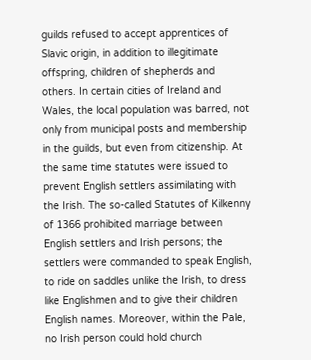guilds refused to accept apprentices of Slavic origin, in addition to illegitimate offspring, children of shepherds and others. In certain cities of Ireland and Wales, the local population was barred, not only from municipal posts and membership in the guilds, but even from citizenship. At the same time statutes were issued to prevent English settlers assimilating with the Irish. The so-called Statutes of Kilkenny of 1366 prohibited marriage between English settlers and Irish persons; the settlers were commanded to speak English, to ride on saddles unlike the Irish, to dress like Englishmen and to give their children English names. Moreover, within the Pale, no Irish person could hold church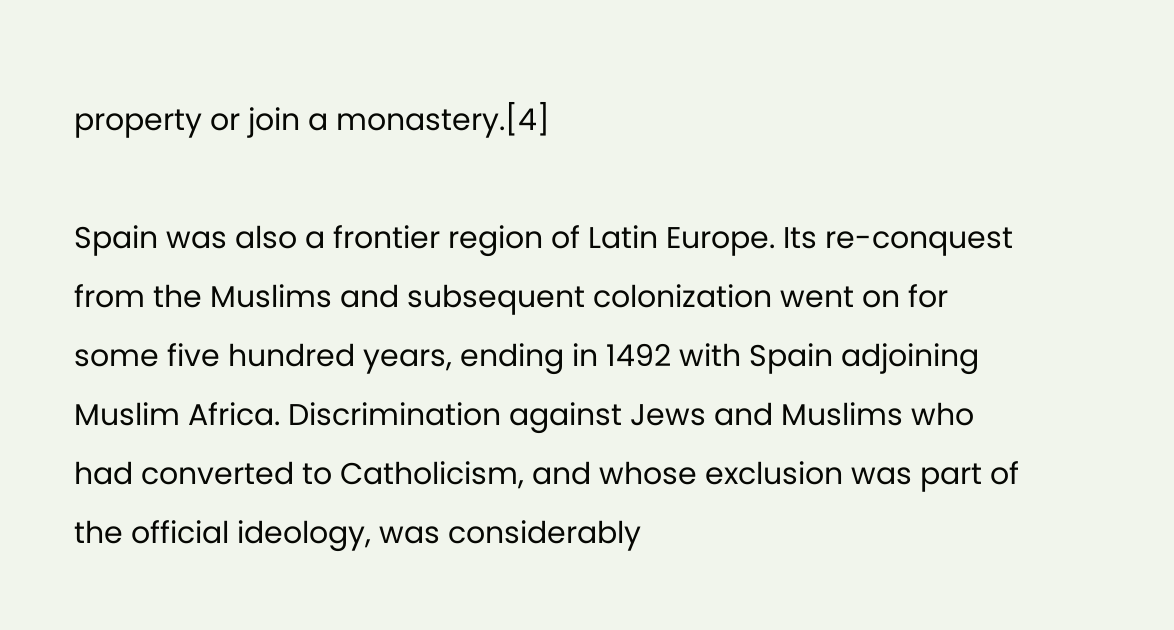property or join a monastery.[4]

Spain was also a frontier region of Latin Europe. Its re-conquest from the Muslims and subsequent colonization went on for some five hundred years, ending in 1492 with Spain adjoining Muslim Africa. Discrimination against Jews and Muslims who had converted to Catholicism, and whose exclusion was part of the official ideology, was considerably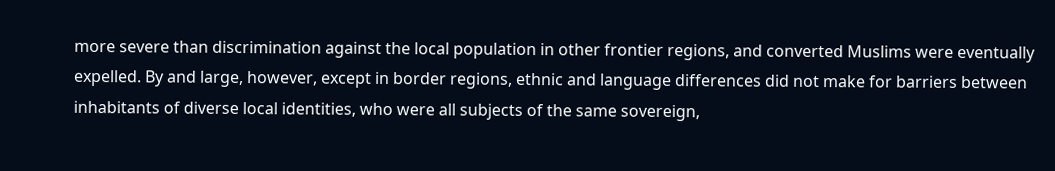more severe than discrimination against the local population in other frontier regions, and converted Muslims were eventually expelled. By and large, however, except in border regions, ethnic and language differences did not make for barriers between inhabitants of diverse local identities, who were all subjects of the same sovereign,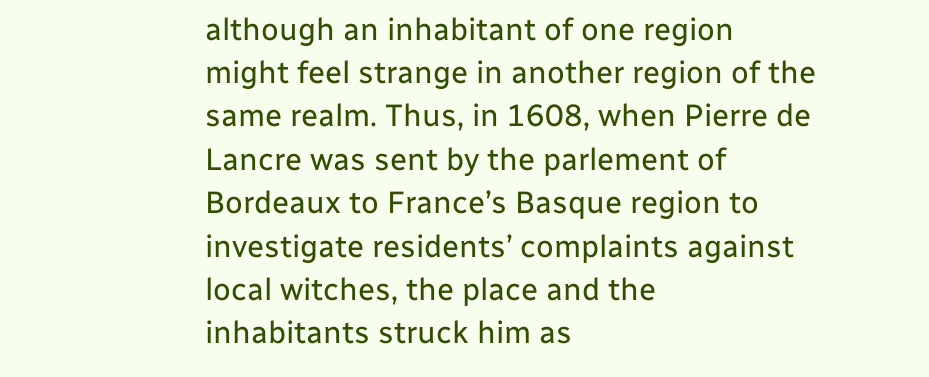although an inhabitant of one region might feel strange in another region of the same realm. Thus, in 1608, when Pierre de Lancre was sent by the parlement of Bordeaux to France’s Basque region to investigate residents’ complaints against local witches, the place and the inhabitants struck him as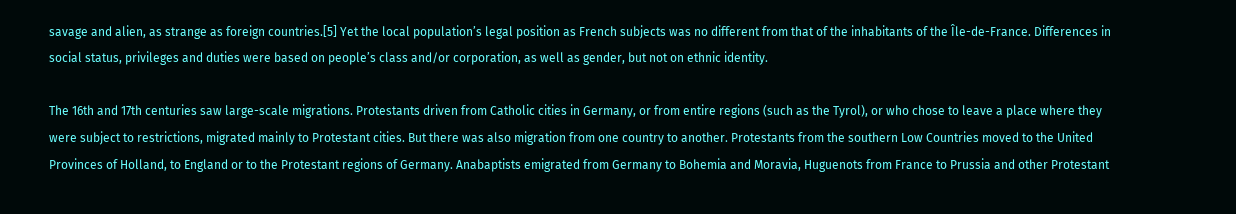savage and alien, as strange as foreign countries.[5] Yet the local population’s legal position as French subjects was no different from that of the inhabitants of the Île-de-France. Differences in social status, privileges and duties were based on people’s class and/or corporation, as well as gender, but not on ethnic identity.

The 16th and 17th centuries saw large-scale migrations. Protestants driven from Catholic cities in Germany, or from entire regions (such as the Tyrol), or who chose to leave a place where they were subject to restrictions, migrated mainly to Protestant cities. But there was also migration from one country to another. Protestants from the southern Low Countries moved to the United Provinces of Holland, to England or to the Protestant regions of Germany. Anabaptists emigrated from Germany to Bohemia and Moravia, Huguenots from France to Prussia and other Protestant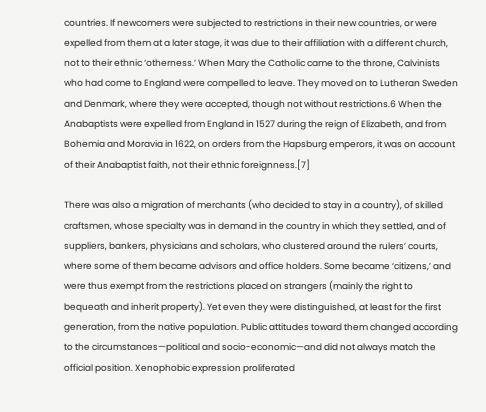countries. If newcomers were subjected to restrictions in their new countries, or were expelled from them at a later stage, it was due to their affiliation with a different church, not to their ethnic ‘otherness.’ When Mary the Catholic came to the throne, Calvinists who had come to England were compelled to leave. They moved on to Lutheran Sweden and Denmark, where they were accepted, though not without restrictions.6 When the Anabaptists were expelled from England in 1527 during the reign of Elizabeth, and from Bohemia and Moravia in 1622, on orders from the Hapsburg emperors, it was on account of their Anabaptist faith, not their ethnic foreignness.[7]

There was also a migration of merchants (who decided to stay in a country), of skilled craftsmen, whose specialty was in demand in the country in which they settled, and of suppliers, bankers, physicians and scholars, who clustered around the rulers’ courts, where some of them became advisors and office holders. Some became ‘citizens,’ and were thus exempt from the restrictions placed on strangers (mainly the right to bequeath and inherit property). Yet even they were distinguished, at least for the first generation, from the native population. Public attitudes toward them changed according to the circumstances—political and socio-economic—and did not always match the official position. Xenophobic expression proliferated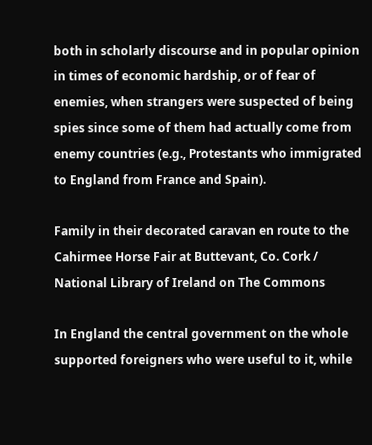both in scholarly discourse and in popular opinion in times of economic hardship, or of fear of enemies, when strangers were suspected of being spies since some of them had actually come from enemy countries (e.g., Protestants who immigrated to England from France and Spain).

Family in their decorated caravan en route to the Cahirmee Horse Fair at Buttevant, Co. Cork / National Library of Ireland on The Commons

In England the central government on the whole supported foreigners who were useful to it, while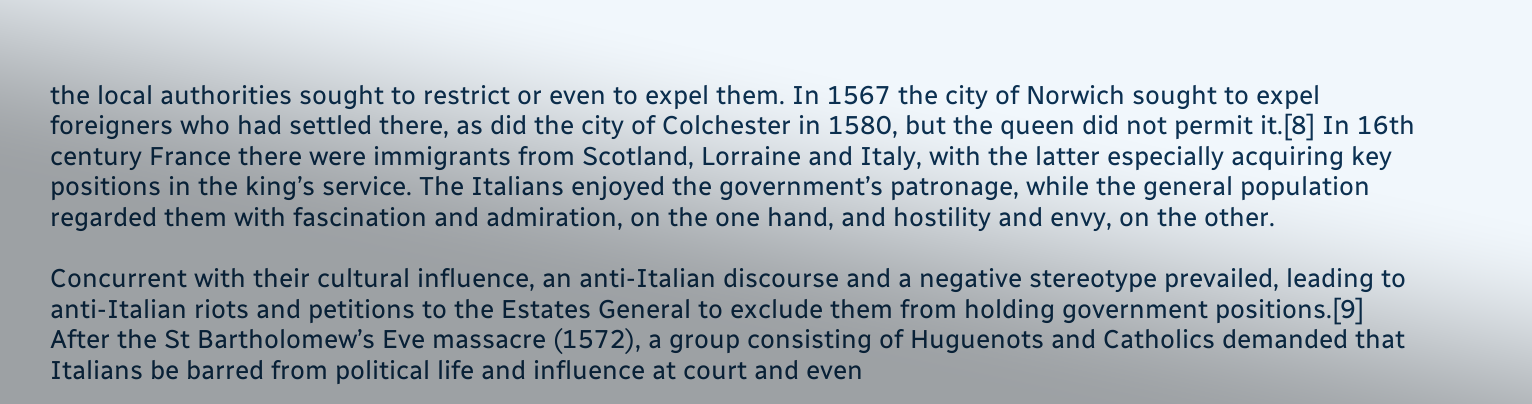the local authorities sought to restrict or even to expel them. In 1567 the city of Norwich sought to expel foreigners who had settled there, as did the city of Colchester in 1580, but the queen did not permit it.[8] In 16th century France there were immigrants from Scotland, Lorraine and Italy, with the latter especially acquiring key positions in the king’s service. The Italians enjoyed the government’s patronage, while the general population regarded them with fascination and admiration, on the one hand, and hostility and envy, on the other.

Concurrent with their cultural influence, an anti-Italian discourse and a negative stereotype prevailed, leading to anti-Italian riots and petitions to the Estates General to exclude them from holding government positions.[9] After the St Bartholomew’s Eve massacre (1572), a group consisting of Huguenots and Catholics demanded that Italians be barred from political life and influence at court and even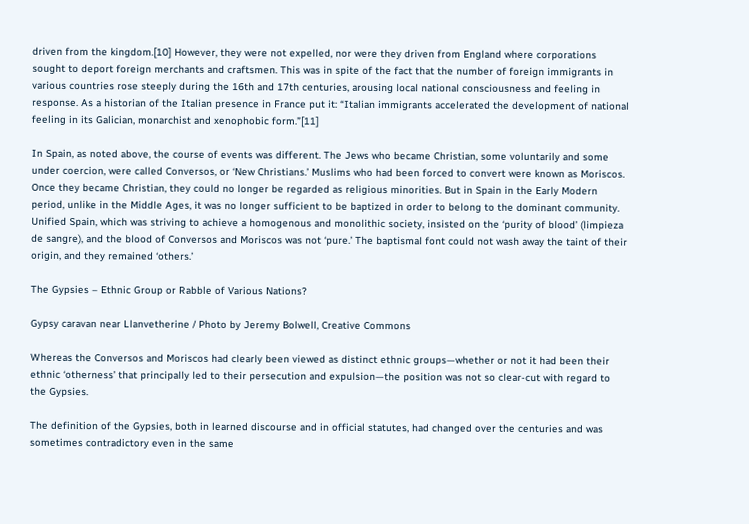driven from the kingdom.[10] However, they were not expelled, nor were they driven from England where corporations sought to deport foreign merchants and craftsmen. This was in spite of the fact that the number of foreign immigrants in various countries rose steeply during the 16th and 17th centuries, arousing local national consciousness and feeling in response. As a historian of the Italian presence in France put it: “Italian immigrants accelerated the development of national feeling in its Galician, monarchist and xenophobic form.”[11]

In Spain, as noted above, the course of events was different. The Jews who became Christian, some voluntarily and some under coercion, were called Conversos, or ‘New Christians.’ Muslims who had been forced to convert were known as Moriscos. Once they became Christian, they could no longer be regarded as religious minorities. But in Spain in the Early Modern period, unlike in the Middle Ages, it was no longer sufficient to be baptized in order to belong to the dominant community. Unified Spain, which was striving to achieve a homogenous and monolithic society, insisted on the ‘purity of blood’ (limpieza de sangre), and the blood of Conversos and Moriscos was not ‘pure.’ The baptismal font could not wash away the taint of their origin, and they remained ‘others.’

The Gypsies – Ethnic Group or Rabble of Various Nations?

Gypsy caravan near Llanvetherine / Photo by Jeremy Bolwell, Creative Commons

Whereas the Conversos and Moriscos had clearly been viewed as distinct ethnic groups—whether or not it had been their ethnic ‘otherness’ that principally led to their persecution and expulsion—the position was not so clear-cut with regard to the Gypsies.

The definition of the Gypsies, both in learned discourse and in official statutes, had changed over the centuries and was sometimes contradictory even in the same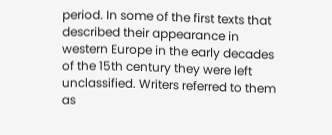period. In some of the first texts that described their appearance in western Europe in the early decades of the 15th century they were left unclassified. Writers referred to them as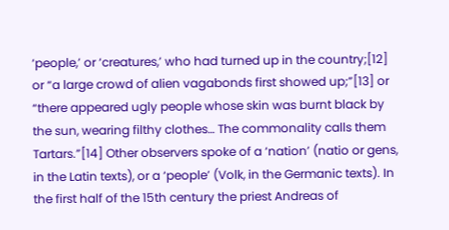‘people,’ or ‘creatures,’ who had turned up in the country;[12] or “a large crowd of alien vagabonds first showed up;”[13] or “there appeared ugly people whose skin was burnt black by the sun, wearing filthy clothes… The commonality calls them Tartars.”[14] Other observers spoke of a ‘nation’ (natio or gens, in the Latin texts), or a ‘people’ (Volk, in the Germanic texts). In the first half of the 15th century the priest Andreas of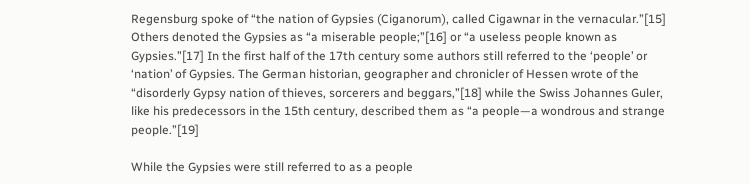Regensburg spoke of “the nation of Gypsies (Ciganorum), called Cigawnar in the vernacular.”[15] Others denoted the Gypsies as “a miserable people;”[16] or “a useless people known as Gypsies.”[17] In the first half of the 17th century some authors still referred to the ‘people’ or ‘nation’ of Gypsies. The German historian, geographer and chronicler of Hessen wrote of the “disorderly Gypsy nation of thieves, sorcerers and beggars,”[18] while the Swiss Johannes Guler, like his predecessors in the 15th century, described them as “a people—a wondrous and strange people.”[19]

While the Gypsies were still referred to as a people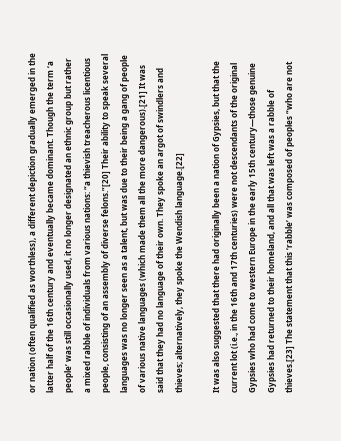or nation (often qualified as worthless), a different depiction gradually emerged in the latter half of the 16th century and eventually became dominant. Though the term ‘a people’ was still occasionally used, it no longer designated an ethnic group but rather a mixed rabble of individuals from various nations: “a thievish treacherous licentious people, consisting of an assembly of diverse felons.”[20] Their ability to speak several languages was no longer seen as a talent, but was due to their being a gang of people of various native languages (which made them all the more dangerous).[21] It was said that they had no language of their own. They spoke an argot of swindlers and thieves; alternatively, they spoke the Wendish language.[22]

It was also suggested that there had originally been a nation of Gypsies, but that the current lot (i.e., in the 16th and 17th centuries) were not descendants of the original Gypsies who had come to western Europe in the early 15th century—those genuine Gypsies had returned to their homeland, and all that was left was a rabble of thieves.[23] The statement that this ‘rabble’ was composed of peoples “who are not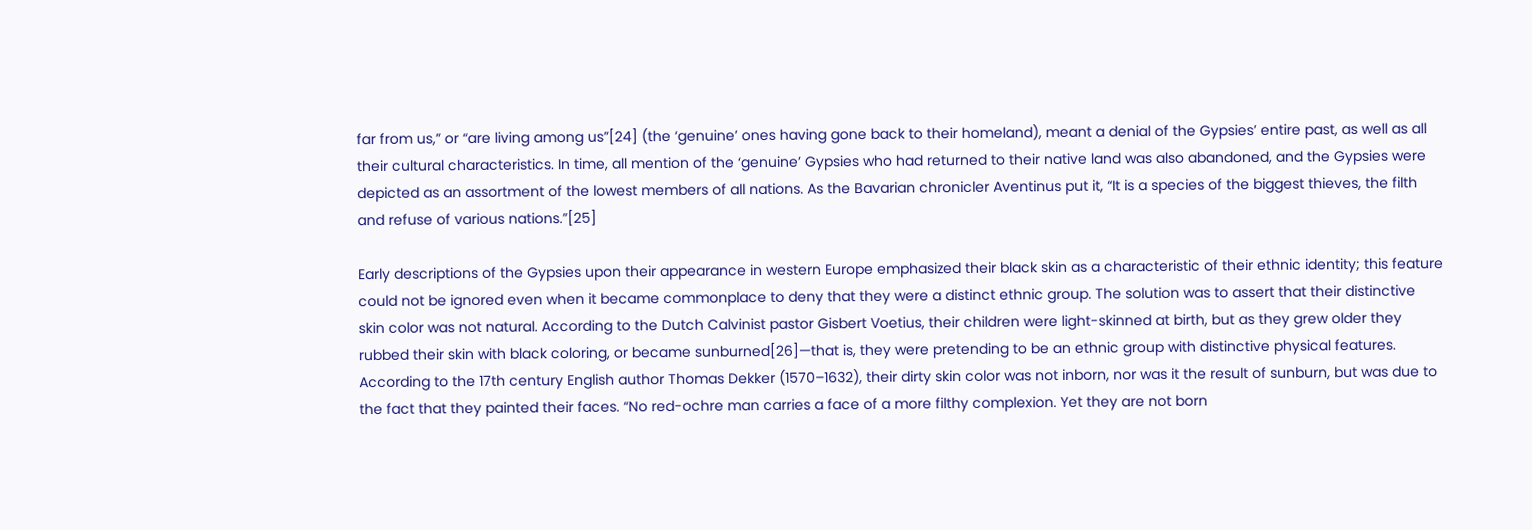far from us,” or “are living among us”[24] (the ‘genuine’ ones having gone back to their homeland), meant a denial of the Gypsies’ entire past, as well as all their cultural characteristics. In time, all mention of the ‘genuine’ Gypsies who had returned to their native land was also abandoned, and the Gypsies were depicted as an assortment of the lowest members of all nations. As the Bavarian chronicler Aventinus put it, “It is a species of the biggest thieves, the filth and refuse of various nations.”[25]

Early descriptions of the Gypsies upon their appearance in western Europe emphasized their black skin as a characteristic of their ethnic identity; this feature could not be ignored even when it became commonplace to deny that they were a distinct ethnic group. The solution was to assert that their distinctive skin color was not natural. According to the Dutch Calvinist pastor Gisbert Voetius, their children were light-skinned at birth, but as they grew older they rubbed their skin with black coloring, or became sunburned[26]—that is, they were pretending to be an ethnic group with distinctive physical features. According to the 17th century English author Thomas Dekker (1570–1632), their dirty skin color was not inborn, nor was it the result of sunburn, but was due to the fact that they painted their faces. “No red-ochre man carries a face of a more filthy complexion. Yet they are not born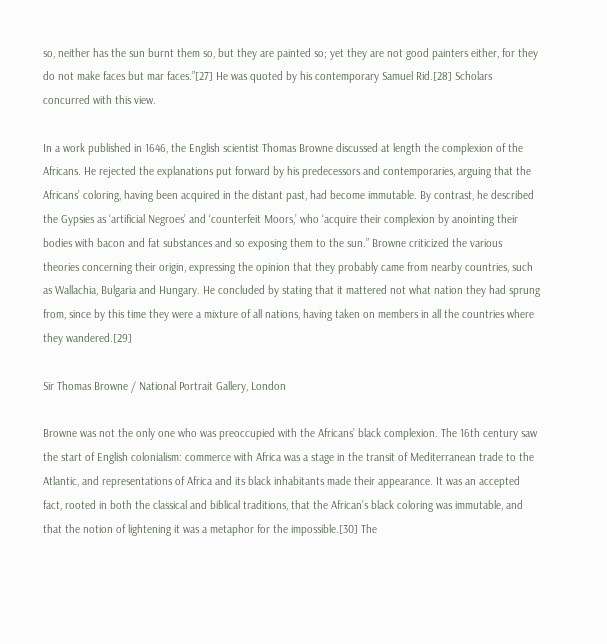so, neither has the sun burnt them so, but they are painted so; yet they are not good painters either, for they do not make faces but mar faces.”[27] He was quoted by his contemporary Samuel Rid.[28] Scholars concurred with this view.

In a work published in 1646, the English scientist Thomas Browne discussed at length the complexion of the Africans. He rejected the explanations put forward by his predecessors and contemporaries, arguing that the Africans’ coloring, having been acquired in the distant past, had become immutable. By contrast, he described the Gypsies as ‘artificial Negroes’ and ‘counterfeit Moors,’ who ‘acquire their complexion by anointing their bodies with bacon and fat substances and so exposing them to the sun.” Browne criticized the various theories concerning their origin, expressing the opinion that they probably came from nearby countries, such as Wallachia, Bulgaria and Hungary. He concluded by stating that it mattered not what nation they had sprung from, since by this time they were a mixture of all nations, having taken on members in all the countries where they wandered.[29]

Sir Thomas Browne / National Portrait Gallery, London

Browne was not the only one who was preoccupied with the Africans’ black complexion. The 16th century saw the start of English colonialism: commerce with Africa was a stage in the transit of Mediterranean trade to the Atlantic, and representations of Africa and its black inhabitants made their appearance. It was an accepted fact, rooted in both the classical and biblical traditions, that the African’s black coloring was immutable, and that the notion of lightening it was a metaphor for the impossible.[30] The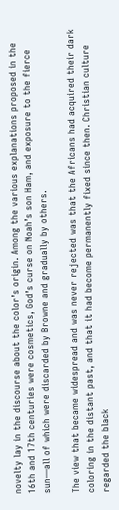novelty lay in the discourse about the color’s origin. Among the various explanations proposed in the 16th and 17th centuries were cosmetics, God’s curse on Noah’s son Ham, and exposure to the fierce sun—all of which were discarded by Browne and gradually by others.

The view that became widespread and was never rejected was that the Africans had acquired their dark coloring in the distant past, and that it had become permanently fixed since then. Christian culture regarded the black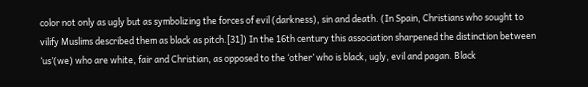color not only as ugly but as symbolizing the forces of evil (darkness), sin and death. (In Spain, Christians who sought to vilify Muslims described them as black as pitch.[31]) In the 16th century this association sharpened the distinction between ‘us’(we) who are white, fair and Christian, as opposed to the ‘other’ who is black, ugly, evil and pagan. Black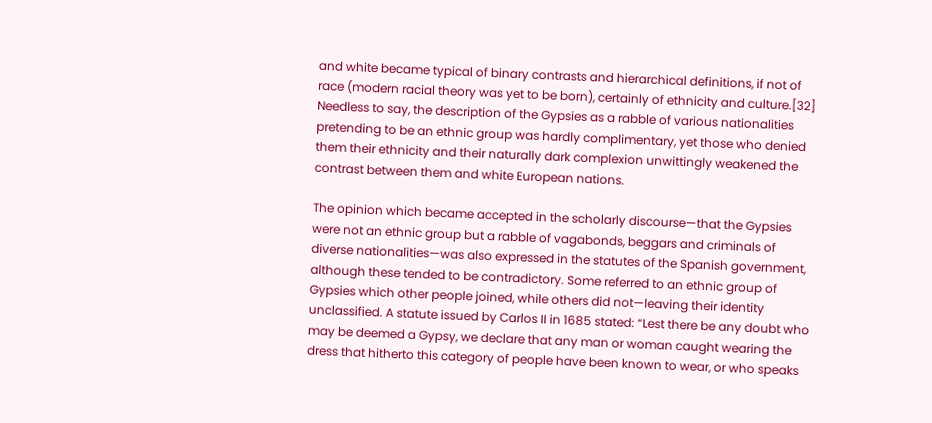and white became typical of binary contrasts and hierarchical definitions, if not of race (modern racial theory was yet to be born), certainly of ethnicity and culture.[32] Needless to say, the description of the Gypsies as a rabble of various nationalities pretending to be an ethnic group was hardly complimentary, yet those who denied them their ethnicity and their naturally dark complexion unwittingly weakened the contrast between them and white European nations.

The opinion which became accepted in the scholarly discourse—that the Gypsies were not an ethnic group but a rabble of vagabonds, beggars and criminals of diverse nationalities—was also expressed in the statutes of the Spanish government, although these tended to be contradictory. Some referred to an ethnic group of Gypsies which other people joined, while others did not—leaving their identity unclassified. A statute issued by Carlos II in 1685 stated: “Lest there be any doubt who may be deemed a Gypsy, we declare that any man or woman caught wearing the dress that hitherto this category of people have been known to wear, or who speaks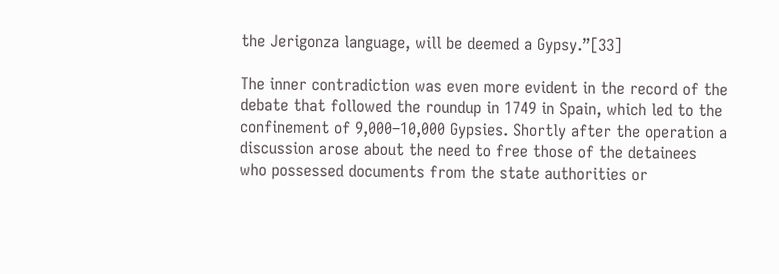the Jerigonza language, will be deemed a Gypsy.”[33]

The inner contradiction was even more evident in the record of the debate that followed the roundup in 1749 in Spain, which led to the confinement of 9,000–10,000 Gypsies. Shortly after the operation a discussion arose about the need to free those of the detainees who possessed documents from the state authorities or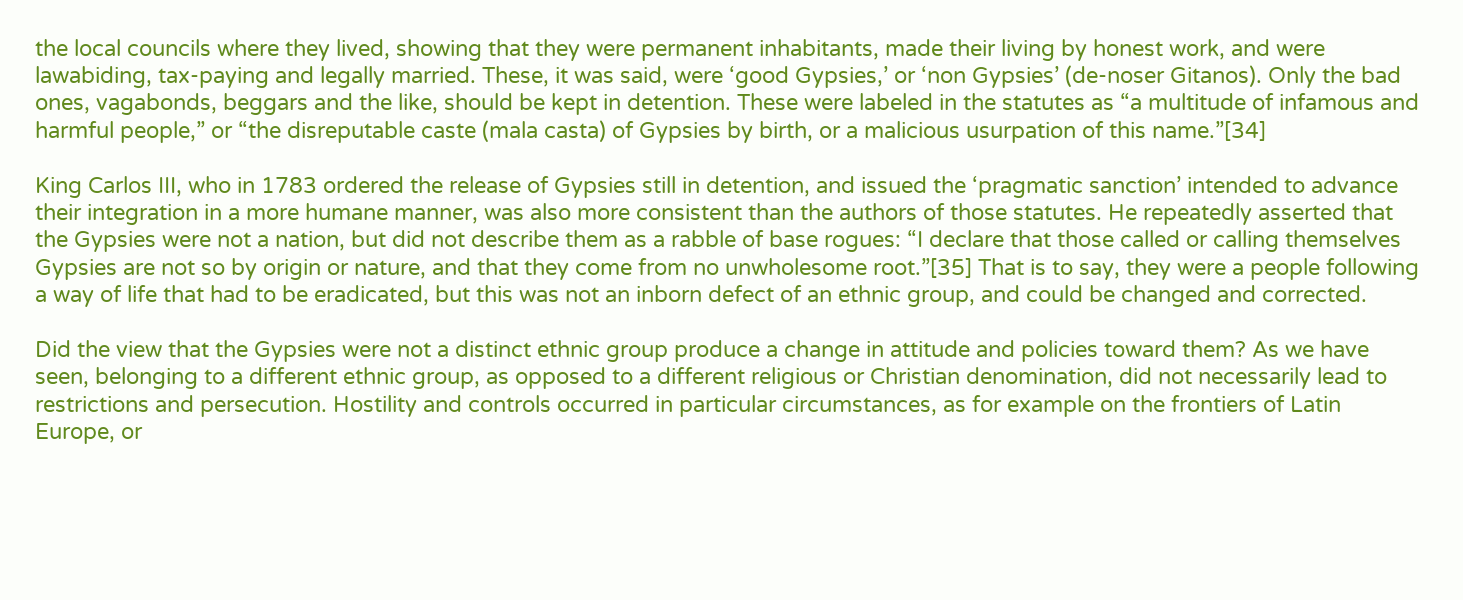the local councils where they lived, showing that they were permanent inhabitants, made their living by honest work, and were lawabiding, tax-paying and legally married. These, it was said, were ‘good Gypsies,’ or ‘non Gypsies’ (de-noser Gitanos). Only the bad ones, vagabonds, beggars and the like, should be kept in detention. These were labeled in the statutes as “a multitude of infamous and harmful people,” or “the disreputable caste (mala casta) of Gypsies by birth, or a malicious usurpation of this name.”[34]

King Carlos III, who in 1783 ordered the release of Gypsies still in detention, and issued the ‘pragmatic sanction’ intended to advance their integration in a more humane manner, was also more consistent than the authors of those statutes. He repeatedly asserted that the Gypsies were not a nation, but did not describe them as a rabble of base rogues: “I declare that those called or calling themselves Gypsies are not so by origin or nature, and that they come from no unwholesome root.”[35] That is to say, they were a people following a way of life that had to be eradicated, but this was not an inborn defect of an ethnic group, and could be changed and corrected.

Did the view that the Gypsies were not a distinct ethnic group produce a change in attitude and policies toward them? As we have seen, belonging to a different ethnic group, as opposed to a different religious or Christian denomination, did not necessarily lead to restrictions and persecution. Hostility and controls occurred in particular circumstances, as for example on the frontiers of Latin Europe, or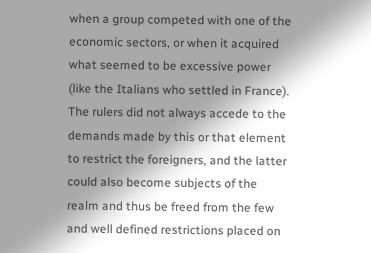when a group competed with one of the economic sectors, or when it acquired what seemed to be excessive power (like the Italians who settled in France). The rulers did not always accede to the demands made by this or that element to restrict the foreigners, and the latter could also become subjects of the realm and thus be freed from the few and well defined restrictions placed on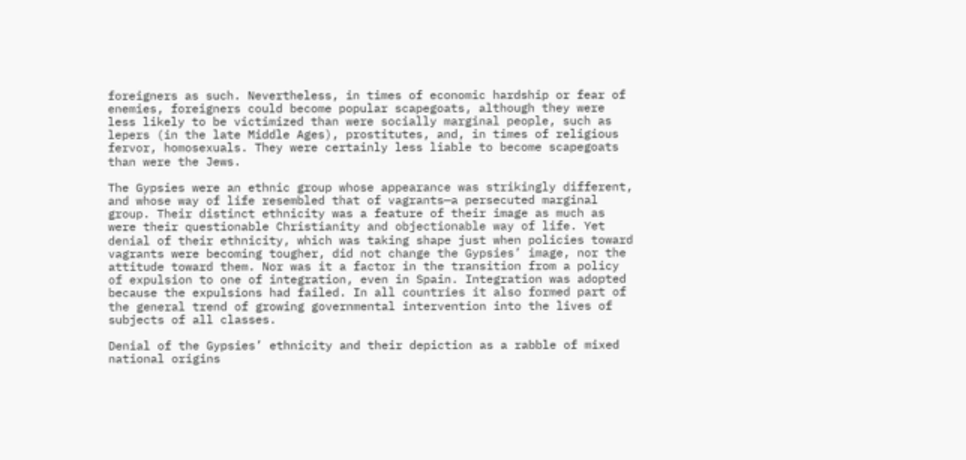foreigners as such. Nevertheless, in times of economic hardship or fear of enemies, foreigners could become popular scapegoats, although they were less likely to be victimized than were socially marginal people, such as lepers (in the late Middle Ages), prostitutes, and, in times of religious fervor, homosexuals. They were certainly less liable to become scapegoats than were the Jews.

The Gypsies were an ethnic group whose appearance was strikingly different, and whose way of life resembled that of vagrants—a persecuted marginal group. Their distinct ethnicity was a feature of their image as much as were their questionable Christianity and objectionable way of life. Yet denial of their ethnicity, which was taking shape just when policies toward vagrants were becoming tougher, did not change the Gypsies’ image, nor the attitude toward them. Nor was it a factor in the transition from a policy of expulsion to one of integration, even in Spain. Integration was adopted because the expulsions had failed. In all countries it also formed part of the general trend of growing governmental intervention into the lives of subjects of all classes.

Denial of the Gypsies’ ethnicity and their depiction as a rabble of mixed national origins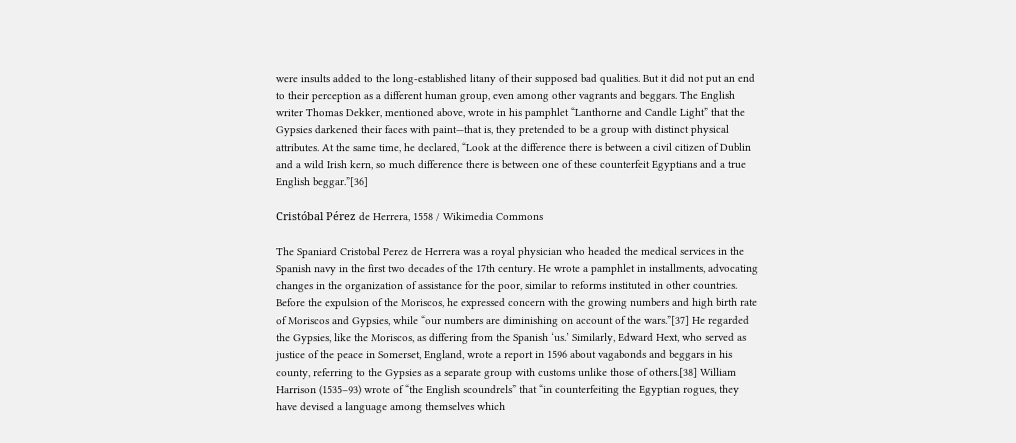were insults added to the long-established litany of their supposed bad qualities. But it did not put an end to their perception as a different human group, even among other vagrants and beggars. The English writer Thomas Dekker, mentioned above, wrote in his pamphlet “Lanthorne and Candle Light” that the Gypsies darkened their faces with paint—that is, they pretended to be a group with distinct physical attributes. At the same time, he declared, “Look at the difference there is between a civil citizen of Dublin and a wild Irish kern, so much difference there is between one of these counterfeit Egyptians and a true English beggar.”[36]

Cristóbal Pérez de Herrera, 1558 / Wikimedia Commons

The Spaniard Cristobal Perez de Herrera was a royal physician who headed the medical services in the Spanish navy in the first two decades of the 17th century. He wrote a pamphlet in installments, advocating changes in the organization of assistance for the poor, similar to reforms instituted in other countries. Before the expulsion of the Moriscos, he expressed concern with the growing numbers and high birth rate of Moriscos and Gypsies, while “our numbers are diminishing on account of the wars.”[37] He regarded the Gypsies, like the Moriscos, as differing from the Spanish ‘us.’ Similarly, Edward Hext, who served as justice of the peace in Somerset, England, wrote a report in 1596 about vagabonds and beggars in his county, referring to the Gypsies as a separate group with customs unlike those of others.[38] William Harrison (1535–93) wrote of “the English scoundrels” that “in counterfeiting the Egyptian rogues, they have devised a language among themselves which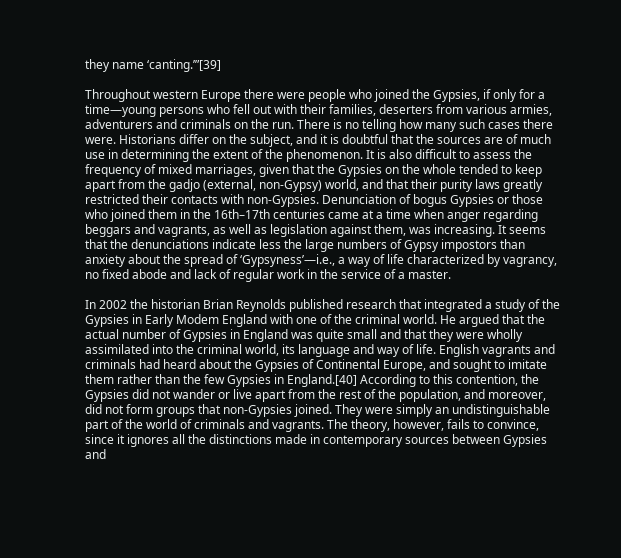they name ‘canting.’”[39]

Throughout western Europe there were people who joined the Gypsies, if only for a time—young persons who fell out with their families, deserters from various armies, adventurers and criminals on the run. There is no telling how many such cases there were. Historians differ on the subject, and it is doubtful that the sources are of much use in determining the extent of the phenomenon. It is also difficult to assess the frequency of mixed marriages, given that the Gypsies on the whole tended to keep apart from the gadjo (external, non-Gypsy) world, and that their purity laws greatly restricted their contacts with non-Gypsies. Denunciation of bogus Gypsies or those who joined them in the 16th–17th centuries came at a time when anger regarding beggars and vagrants, as well as legislation against them, was increasing. It seems that the denunciations indicate less the large numbers of Gypsy impostors than anxiety about the spread of ‘Gypsyness’—i.e., a way of life characterized by vagrancy, no fixed abode and lack of regular work in the service of a master.

In 2002 the historian Brian Reynolds published research that integrated a study of the Gypsies in Early Modem England with one of the criminal world. He argued that the actual number of Gypsies in England was quite small and that they were wholly assimilated into the criminal world, its language and way of life. English vagrants and criminals had heard about the Gypsies of Continental Europe, and sought to imitate them rather than the few Gypsies in England.[40] According to this contention, the Gypsies did not wander or live apart from the rest of the population, and moreover, did not form groups that non-Gypsies joined. They were simply an undistinguishable part of the world of criminals and vagrants. The theory, however, fails to convince, since it ignores all the distinctions made in contemporary sources between Gypsies and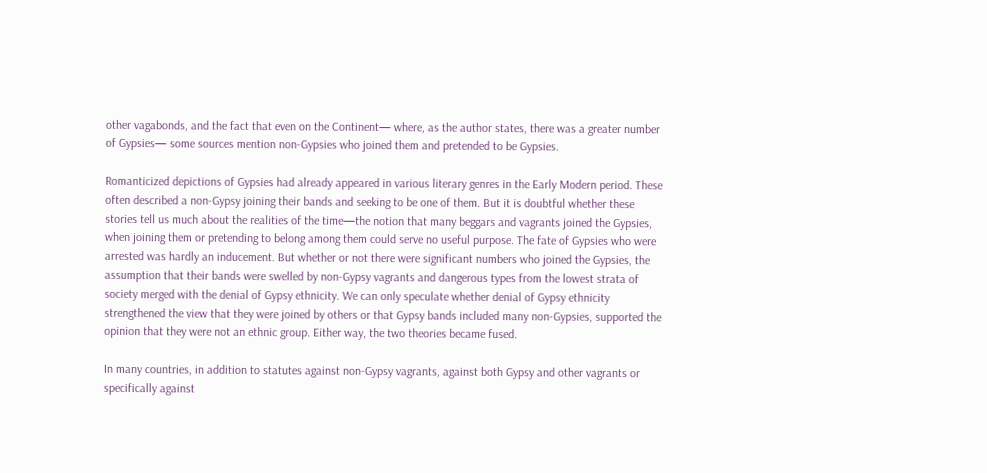other vagabonds, and the fact that even on the Continent— where, as the author states, there was a greater number of Gypsies— some sources mention non-Gypsies who joined them and pretended to be Gypsies.

Romanticized depictions of Gypsies had already appeared in various literary genres in the Early Modern period. These often described a non-Gypsy joining their bands and seeking to be one of them. But it is doubtful whether these stories tell us much about the realities of the time—the notion that many beggars and vagrants joined the Gypsies, when joining them or pretending to belong among them could serve no useful purpose. The fate of Gypsies who were arrested was hardly an inducement. But whether or not there were significant numbers who joined the Gypsies, the assumption that their bands were swelled by non-Gypsy vagrants and dangerous types from the lowest strata of society merged with the denial of Gypsy ethnicity. We can only speculate whether denial of Gypsy ethnicity strengthened the view that they were joined by others or that Gypsy bands included many non-Gypsies, supported the opinion that they were not an ethnic group. Either way, the two theories became fused.

In many countries, in addition to statutes against non-Gypsy vagrants, against both Gypsy and other vagrants or specifically against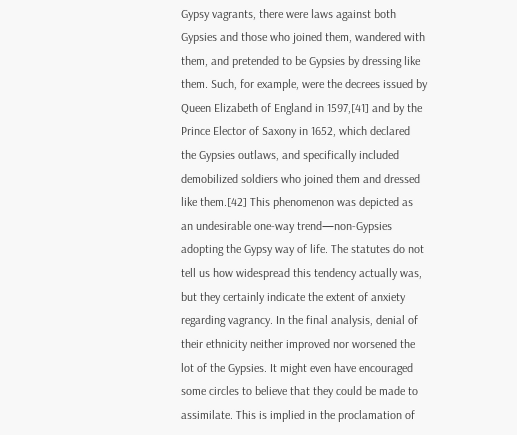Gypsy vagrants, there were laws against both Gypsies and those who joined them, wandered with them, and pretended to be Gypsies by dressing like them. Such, for example, were the decrees issued by Queen Elizabeth of England in 1597,[41] and by the Prince Elector of Saxony in 1652, which declared the Gypsies outlaws, and specifically included demobilized soldiers who joined them and dressed like them.[42] This phenomenon was depicted as an undesirable one-way trend—non-Gypsies adopting the Gypsy way of life. The statutes do not tell us how widespread this tendency actually was, but they certainly indicate the extent of anxiety regarding vagrancy. In the final analysis, denial of their ethnicity neither improved nor worsened the lot of the Gypsies. It might even have encouraged some circles to believe that they could be made to assimilate. This is implied in the proclamation of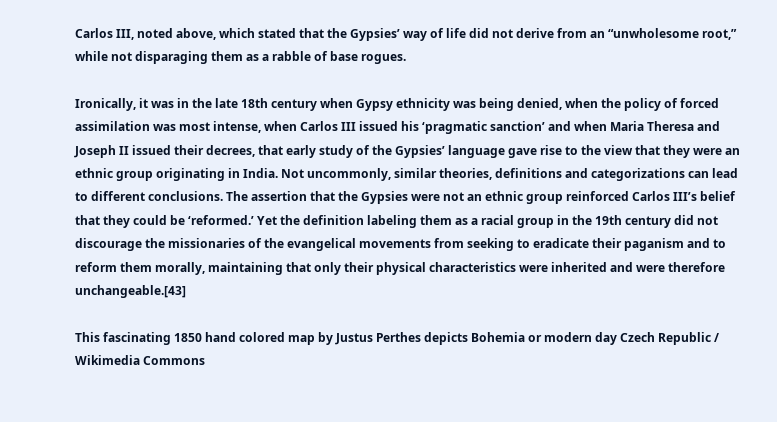Carlos III, noted above, which stated that the Gypsies’ way of life did not derive from an “unwholesome root,” while not disparaging them as a rabble of base rogues.

Ironically, it was in the late 18th century when Gypsy ethnicity was being denied, when the policy of forced assimilation was most intense, when Carlos III issued his ‘pragmatic sanction’ and when Maria Theresa and Joseph II issued their decrees, that early study of the Gypsies’ language gave rise to the view that they were an ethnic group originating in India. Not uncommonly, similar theories, definitions and categorizations can lead to different conclusions. The assertion that the Gypsies were not an ethnic group reinforced Carlos III’s belief that they could be ‘reformed.’ Yet the definition labeling them as a racial group in the 19th century did not discourage the missionaries of the evangelical movements from seeking to eradicate their paganism and to reform them morally, maintaining that only their physical characteristics were inherited and were therefore unchangeable.[43]

This fascinating 1850 hand colored map by Justus Perthes depicts Bohemia or modern day Czech Republic / Wikimedia Commons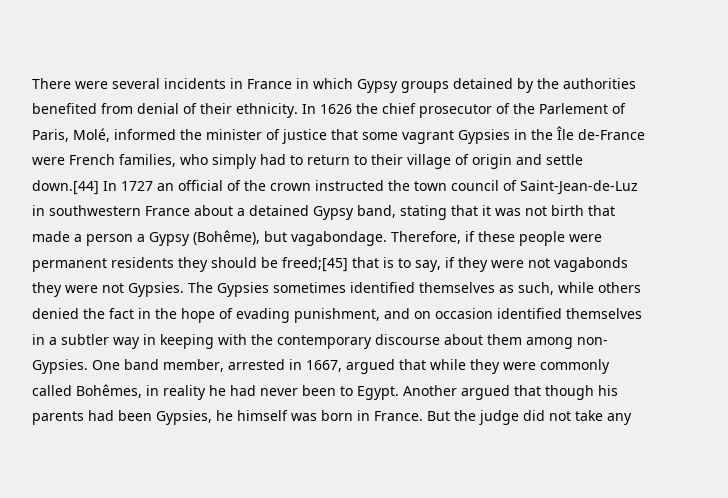There were several incidents in France in which Gypsy groups detained by the authorities benefited from denial of their ethnicity. In 1626 the chief prosecutor of the Parlement of Paris, Molé, informed the minister of justice that some vagrant Gypsies in the Île de-France were French families, who simply had to return to their village of origin and settle down.[44] In 1727 an official of the crown instructed the town council of Saint-Jean-de-Luz in southwestern France about a detained Gypsy band, stating that it was not birth that made a person a Gypsy (Bohême), but vagabondage. Therefore, if these people were permanent residents they should be freed;[45] that is to say, if they were not vagabonds they were not Gypsies. The Gypsies sometimes identified themselves as such, while others denied the fact in the hope of evading punishment, and on occasion identified themselves in a subtler way in keeping with the contemporary discourse about them among non-Gypsies. One band member, arrested in 1667, argued that while they were commonly called Bohêmes, in reality he had never been to Egypt. Another argued that though his parents had been Gypsies, he himself was born in France. But the judge did not take any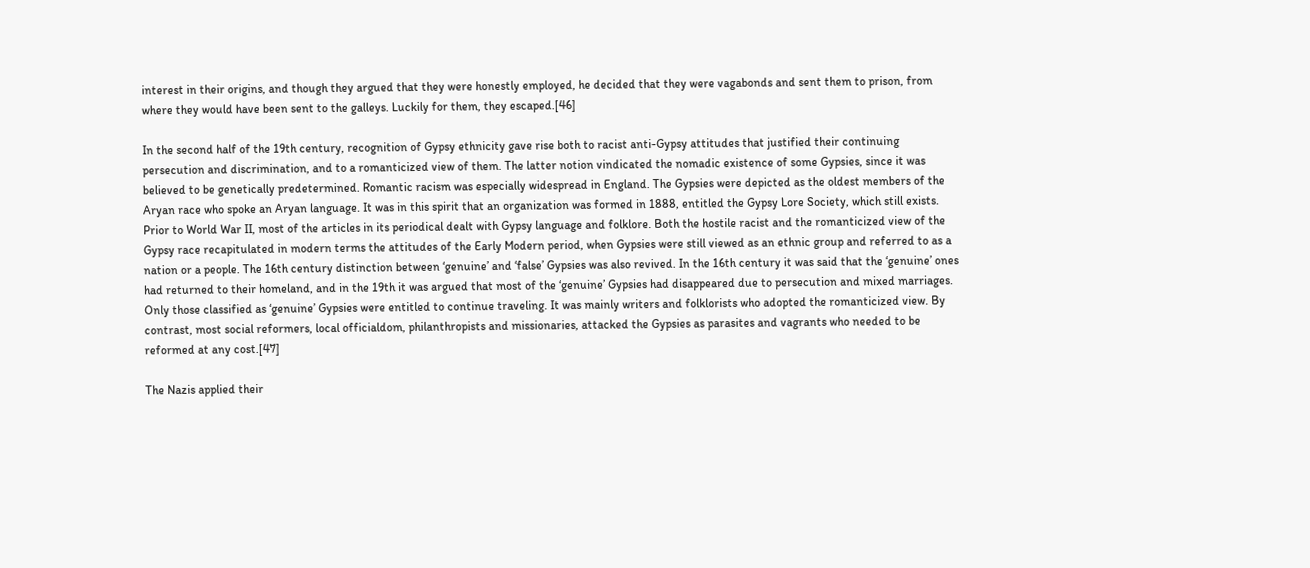interest in their origins, and though they argued that they were honestly employed, he decided that they were vagabonds and sent them to prison, from where they would have been sent to the galleys. Luckily for them, they escaped.[46]

In the second half of the 19th century, recognition of Gypsy ethnicity gave rise both to racist anti-Gypsy attitudes that justified their continuing persecution and discrimination, and to a romanticized view of them. The latter notion vindicated the nomadic existence of some Gypsies, since it was believed to be genetically predetermined. Romantic racism was especially widespread in England. The Gypsies were depicted as the oldest members of the Aryan race who spoke an Aryan language. It was in this spirit that an organization was formed in 1888, entitled the Gypsy Lore Society, which still exists. Prior to World War II, most of the articles in its periodical dealt with Gypsy language and folklore. Both the hostile racist and the romanticized view of the Gypsy race recapitulated in modern terms the attitudes of the Early Modern period, when Gypsies were still viewed as an ethnic group and referred to as a nation or a people. The 16th century distinction between ‘genuine’ and ‘false’ Gypsies was also revived. In the 16th century it was said that the ‘genuine’ ones had returned to their homeland, and in the 19th it was argued that most of the ‘genuine’ Gypsies had disappeared due to persecution and mixed marriages. Only those classified as ‘genuine’ Gypsies were entitled to continue traveling. It was mainly writers and folklorists who adopted the romanticized view. By contrast, most social reformers, local officialdom, philanthropists and missionaries, attacked the Gypsies as parasites and vagrants who needed to be reformed at any cost.[47]

The Nazis applied their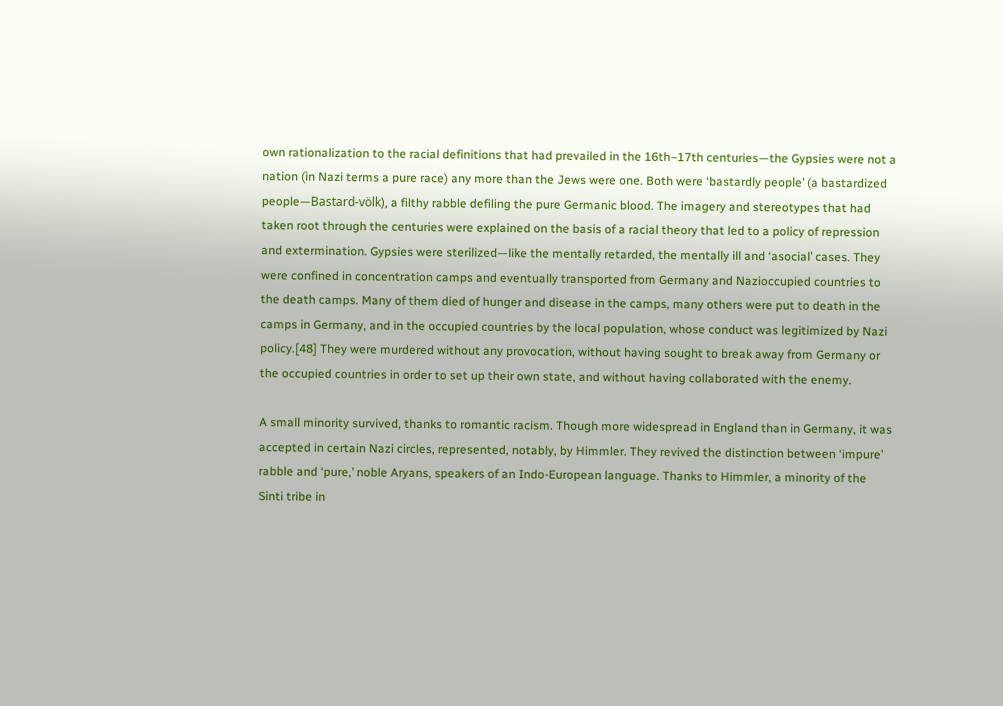own rationalization to the racial definitions that had prevailed in the 16th–17th centuries—the Gypsies were not a nation (in Nazi terms a pure race) any more than the Jews were one. Both were ‘bastardly people’ (a bastardized people—Bastard-völk), a filthy rabble defiling the pure Germanic blood. The imagery and stereotypes that had taken root through the centuries were explained on the basis of a racial theory that led to a policy of repression and extermination. Gypsies were sterilized—like the mentally retarded, the mentally ill and ‘asocial’ cases. They were confined in concentration camps and eventually transported from Germany and Nazioccupied countries to the death camps. Many of them died of hunger and disease in the camps, many others were put to death in the camps in Germany, and in the occupied countries by the local population, whose conduct was legitimized by Nazi policy.[48] They were murdered without any provocation, without having sought to break away from Germany or the occupied countries in order to set up their own state, and without having collaborated with the enemy.

A small minority survived, thanks to romantic racism. Though more widespread in England than in Germany, it was accepted in certain Nazi circles, represented, notably, by Himmler. They revived the distinction between ‘impure’ rabble and ‘pure,’ noble Aryans, speakers of an Indo-European language. Thanks to Himmler, a minority of the Sinti tribe in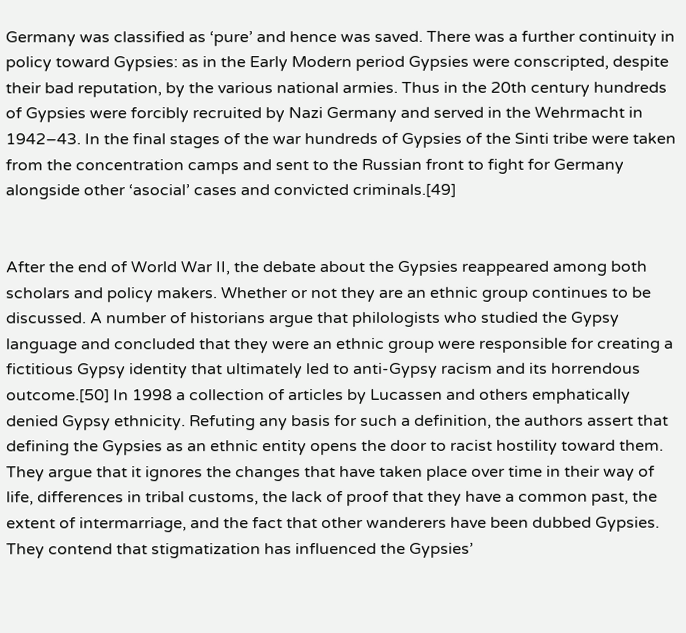Germany was classified as ‘pure’ and hence was saved. There was a further continuity in policy toward Gypsies: as in the Early Modern period Gypsies were conscripted, despite their bad reputation, by the various national armies. Thus in the 20th century hundreds of Gypsies were forcibly recruited by Nazi Germany and served in the Wehrmacht in 1942–43. In the final stages of the war hundreds of Gypsies of the Sinti tribe were taken from the concentration camps and sent to the Russian front to fight for Germany alongside other ‘asocial’ cases and convicted criminals.[49]


After the end of World War II, the debate about the Gypsies reappeared among both scholars and policy makers. Whether or not they are an ethnic group continues to be discussed. A number of historians argue that philologists who studied the Gypsy language and concluded that they were an ethnic group were responsible for creating a fictitious Gypsy identity that ultimately led to anti-Gypsy racism and its horrendous outcome.[50] In 1998 a collection of articles by Lucassen and others emphatically denied Gypsy ethnicity. Refuting any basis for such a definition, the authors assert that defining the Gypsies as an ethnic entity opens the door to racist hostility toward them. They argue that it ignores the changes that have taken place over time in their way of life, differences in tribal customs, the lack of proof that they have a common past, the extent of intermarriage, and the fact that other wanderers have been dubbed Gypsies. They contend that stigmatization has influenced the Gypsies’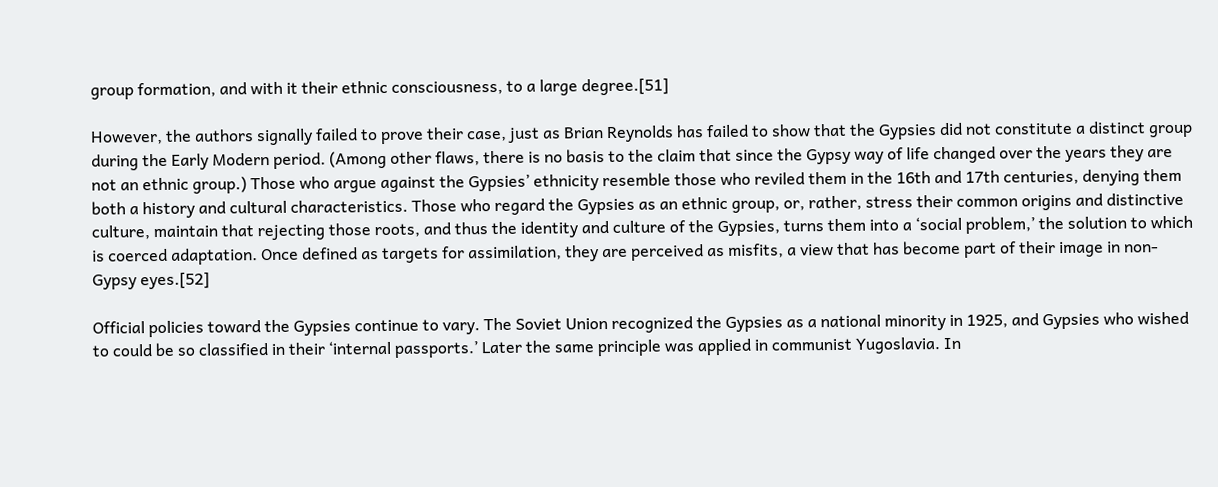group formation, and with it their ethnic consciousness, to a large degree.[51]

However, the authors signally failed to prove their case, just as Brian Reynolds has failed to show that the Gypsies did not constitute a distinct group during the Early Modern period. (Among other flaws, there is no basis to the claim that since the Gypsy way of life changed over the years they are not an ethnic group.) Those who argue against the Gypsies’ ethnicity resemble those who reviled them in the 16th and 17th centuries, denying them both a history and cultural characteristics. Those who regard the Gypsies as an ethnic group, or, rather, stress their common origins and distinctive culture, maintain that rejecting those roots, and thus the identity and culture of the Gypsies, turns them into a ‘social problem,’ the solution to which is coerced adaptation. Once defined as targets for assimilation, they are perceived as misfits, a view that has become part of their image in non- Gypsy eyes.[52]

Official policies toward the Gypsies continue to vary. The Soviet Union recognized the Gypsies as a national minority in 1925, and Gypsies who wished to could be so classified in their ‘internal passports.’ Later the same principle was applied in communist Yugoslavia. In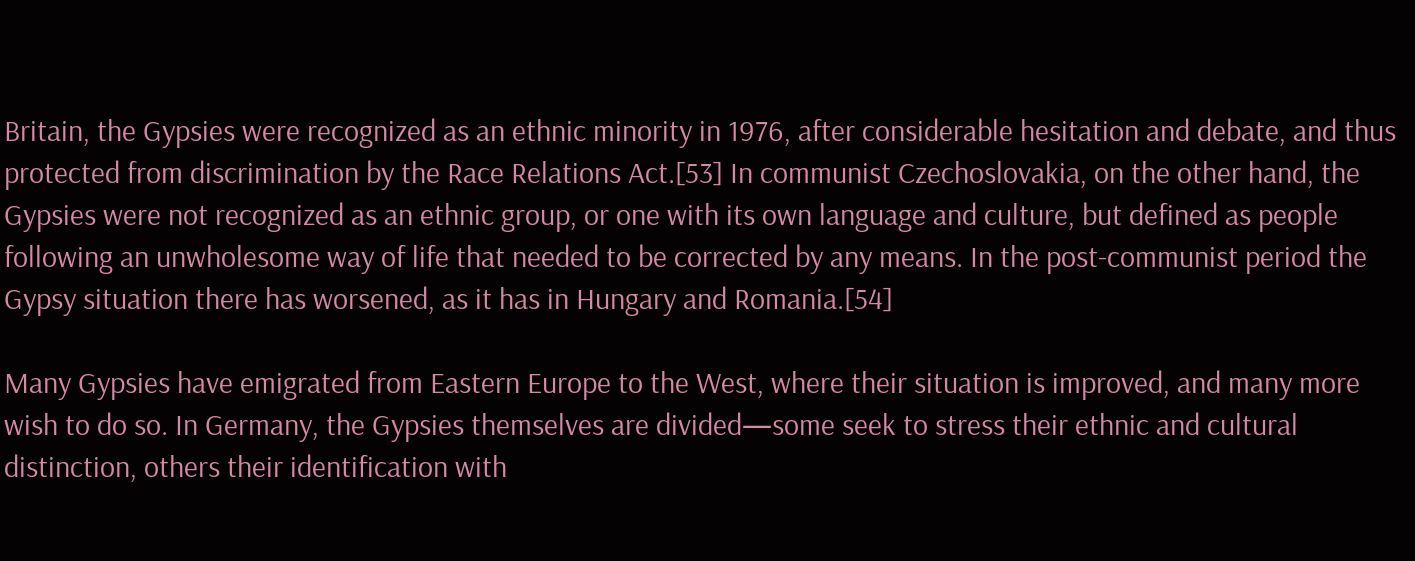Britain, the Gypsies were recognized as an ethnic minority in 1976, after considerable hesitation and debate, and thus protected from discrimination by the Race Relations Act.[53] In communist Czechoslovakia, on the other hand, the Gypsies were not recognized as an ethnic group, or one with its own language and culture, but defined as people following an unwholesome way of life that needed to be corrected by any means. In the post-communist period the Gypsy situation there has worsened, as it has in Hungary and Romania.[54]

Many Gypsies have emigrated from Eastern Europe to the West, where their situation is improved, and many more wish to do so. In Germany, the Gypsies themselves are divided—some seek to stress their ethnic and cultural distinction, others their identification with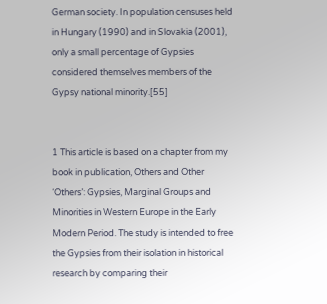German society. In population censuses held in Hungary (1990) and in Slovakia (2001), only a small percentage of Gypsies considered themselves members of the Gypsy national minority.[55]


1 This article is based on a chapter from my book in publication, Others and Other ‘Others’: Gypsies, Marginal Groups and Minorities in Western Europe in the Early Modern Period. The study is intended to free the Gypsies from their isolation in historical research by comparing their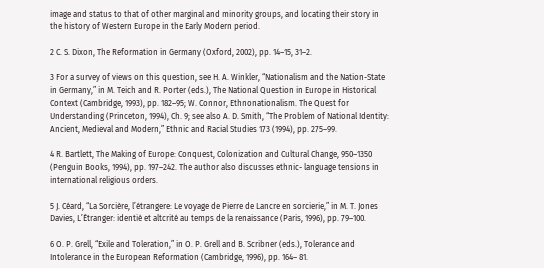image and status to that of other marginal and minority groups, and locating their story in the history of Western Europe in the Early Modern period.

2 C. S. Dixon, The Reformation in Germany (Oxford, 2002), pp. 14–15, 31–2.

3 For a survey of views on this question, see H. A. Winkler, “Nationalism and the Nation-State in Germany,” in M. Teich and R. Porter (eds.), The National Question in Europe in Historical Context (Cambridge, 1993), pp. 182–95; W. Connor, Ethnonationalism. The Quest for Understanding (Princeton, 1994), Ch. 9; see also A. D. Smith, “The Problem of National Identity: Ancient, Medieval and Modern,” Ethnic and Racial Studies 173 (1994), pp. 275–99.

4 R. Bartlett, The Making of Europe: Conquest, Colonization and Cultural Change, 950–1350 (Penguin Books, 1994), pp. 197–242. The author also discusses ethnic- language tensions in international religious orders.

5 J. Céard, “La Sorcière, l’étrangere: Le voyage de Pierre de Lancre en sorcierie,” in M. T. Jones Davies, L’Étranger: identié et altcrité au temps de la renaissance (Paris, 1996), pp. 79–100.

6 O. P. Grell, “Exile and Toleration,” in O. P. Grell and B. Scribner (eds.), Tolerance and Intolerance in the European Reformation (Cambridge, 1996), pp. 164– 81.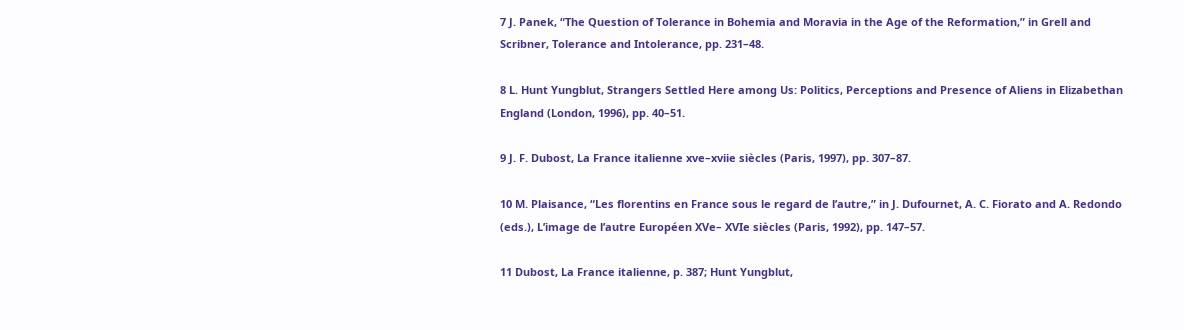7 J. Panek, “The Question of Tolerance in Bohemia and Moravia in the Age of the Reformation,” in Grell and Scribner, Tolerance and Intolerance, pp. 231–48.

8 L. Hunt Yungblut, Strangers Settled Here among Us: Politics, Perceptions and Presence of Aliens in Elizabethan England (London, 1996), pp. 40–51.

9 J. F. Dubost, La France italienne xve–xviie siècles (Paris, 1997), pp. 307–87.

10 M. Plaisance, “Les florentins en France sous le regard de l’autre,” in J. Dufournet, A. C. Fiorato and A. Redondo (eds.), L’image de l’autre Européen XVe– XVIe siècles (Paris, 1992), pp. 147–57.

11 Dubost, La France italienne, p. 387; Hunt Yungblut,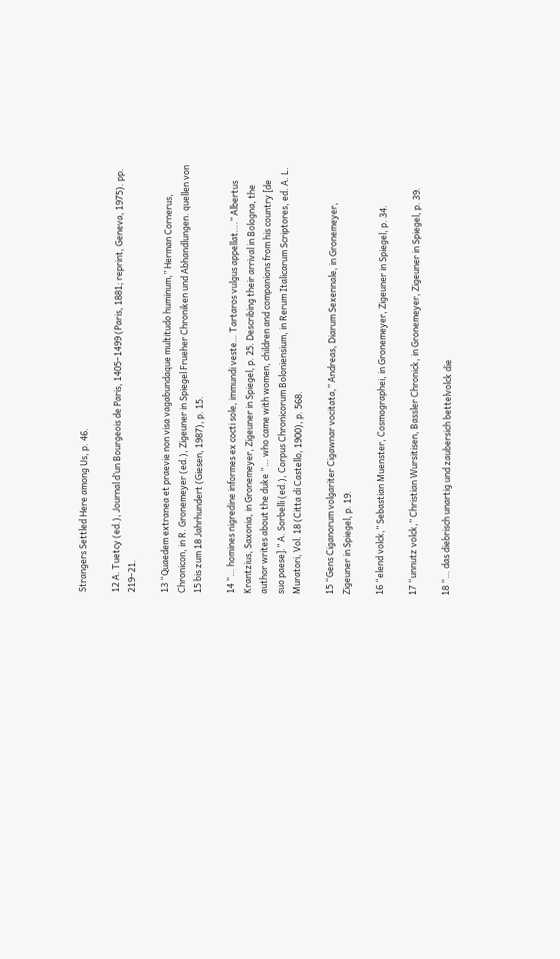Strangers Settled Here among Us, p. 46.

12 A. Tuetcy (ed.), Journal d’un Bourgeois de Paris, 1405–1499 (Paris, 1881; reprint, Geneva, 1975). pp. 219–21.

13 “Quaedem extranea et praevie non visa vagabundaque multitudo huminum,” Herman Cornerus, Chronicon, in R. Gronemeyer (ed.), Zigeuner in Spiegel Frueher Chroniken und Abhandlungen. quellen von 15 bis zum 18 Jahrhundert (Giesen, 1987), p. 15.

14 “… homines nigredine informes ex cocti sole, immundi veste… Tartaros vulgus appellat….” Albertus Krantzius, Saxonia, in Gronemeyer, Zigeuner in Spiegel, p. 25. Describing their arrival in Bologna, the author writes about the duke “… who came with women, children and companions from his country [de suo paese].” A. Sorbelli (ed.), Corpus Chronicorum Boloniensium, in Rerum Italicarum Scriptores, ed. A. L. Muratori, Vol. 18 (Citta di Castello, 1900), p. 568.

15 “Gens Ciganorum volgariter Cigawnar vocitata,” Andreas, Diarum Sexennale, in Gronemeyer, Zigeuner in Spiegel, p. 19.

16 “elend volck,” Sebastian Muenster, Cosmographei, in Gronemeyer, Zigeuner in Spiegel, p. 34.

17 “unnutz volck,” Christian Wursitisen, Bassler Chronick, in Gronemeyer, Zigeuner in Spiegel, p. 39.

18 “… das diebrisch unartig und zaubersich bettelvolck die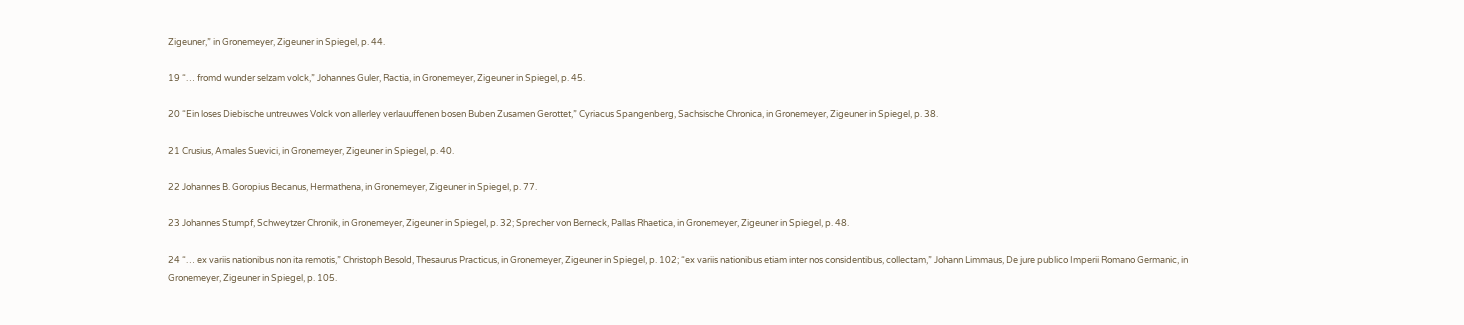Zigeuner,” in Gronemeyer, Zigeuner in Spiegel, p. 44.

19 “… fromd wunder selzam volck,” Johannes Guler, Ractia, in Gronemeyer, Zigeuner in Spiegel, p. 45.

20 “Ein loses Diebische untreuwes Volck von allerley verlauuffenen bosen Buben Zusamen Gerottet,” Cyriacus Spangenberg, Sachsische Chronica, in Gronemeyer, Zigeuner in Spiegel, p. 38.

21 Crusius, Amales Suevici, in Gronemeyer, Zigeuner in Spiegel, p. 40.

22 Johannes B. Goropius Becanus, Hermathena, in Gronemeyer, Zigeuner in Spiegel, p. 77.

23 Johannes Stumpf, Schweytzer Chronik, in Gronemeyer, Zigeuner in Spiegel, p. 32; Sprecher von Berneck, Pallas Rhaetica, in Gronemeyer, Zigeuner in Spiegel, p. 48.

24 “… ex variis nationibus non ita remotis,” Christoph Besold, Thesaurus Practicus, in Gronemeyer, Zigeuner in Spiegel, p. 102; “ex variis nationibus etiam inter nos considentibus, collectam,” Johann Limmaus, De jure publico Imperii Romano Germanic, in Gronemeyer, Zigeuner in Spiegel, p. 105.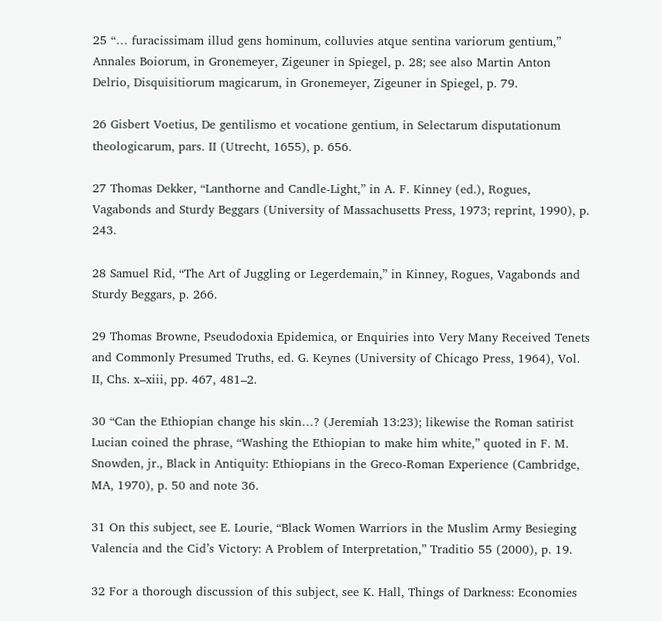25 “… furacissimam illud gens hominum, colluvies atque sentina variorum gentium,” Annales Boiorum, in Gronemeyer, Zigeuner in Spiegel, p. 28; see also Martin Anton Delrio, Disquisitiorum magicarum, in Gronemeyer, Zigeuner in Spiegel, p. 79.

26 Gisbert Voetius, De gentilismo et vocatione gentium, in Selectarum disputationum theologicarum, pars. II (Utrecht, 1655), p. 656.

27 Thomas Dekker, “Lanthorne and Candle-Light,” in A. F. Kinney (ed.), Rogues, Vagabonds and Sturdy Beggars (University of Massachusetts Press, 1973; reprint, 1990), p. 243.

28 Samuel Rid, “The Art of Juggling or Legerdemain,” in Kinney, Rogues, Vagabonds and Sturdy Beggars, p. 266.

29 Thomas Browne, Pseudodoxia Epidemica, or Enquiries into Very Many Received Tenets and Commonly Presumed Truths, ed. G. Keynes (University of Chicago Press, 1964), Vol. II, Chs. x–xiii, pp. 467, 481–2.

30 “Can the Ethiopian change his skin…? (Jeremiah 13:23); likewise the Roman satirist Lucian coined the phrase, “Washing the Ethiopian to make him white,” quoted in F. M. Snowden, jr., Black in Antiquity: Ethiopians in the Greco-Roman Experience (Cambridge, MA, 1970), p. 50 and note 36.

31 On this subject, see E. Lourie, “Black Women Warriors in the Muslim Army Besieging Valencia and the Cid’s Victory: A Problem of Interpretation,” Traditio 55 (2000), p. 19.

32 For a thorough discussion of this subject, see K. Hall, Things of Darkness: Economies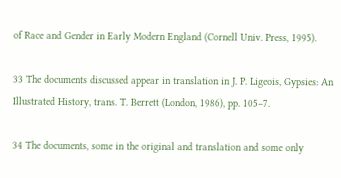of Race and Gender in Early Modern England (Cornell Univ. Press, 1995).

33 The documents discussed appear in translation in J. P. Ligeois, Gypsies: An Illustrated History, trans. T. Berrett (London, 1986), pp. 105–7.

34 The documents, some in the original and translation and some only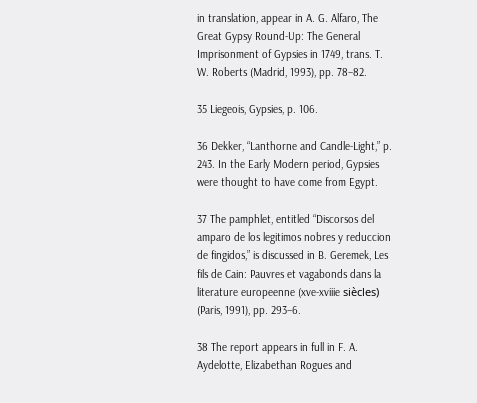in translation, appear in A. G. Alfaro, The Great Gypsy Round-Up: The General Imprisonment of Gypsies in 1749, trans. T. W. Roberts (Madrid, 1993), pp. 78–82.

35 Liegeois, Gypsies, p. 106.

36 Dekker, “Lanthorne and Candle-Light,” p. 243. In the Early Modern period, Gypsies were thought to have come from Egypt.

37 The pamphlet, entitled “Discorsos del amparo de los legitimos nobres y reduccion de fingidos,” is discussed in B. Geremek, Les fils de Cain: Pauvres et vagabonds dans la literature europeenne (xve-xviiie siècles) (Paris, 1991), pp. 293–6.

38 The report appears in full in F. A. Aydelotte, Elizabethan Rogues and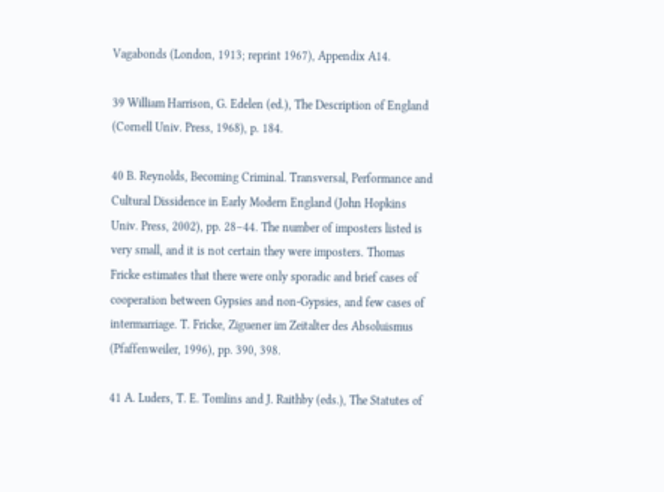Vagabonds (London, 1913; reprint 1967), Appendix A14.

39 William Harrison, G. Edelen (ed.), The Description of England (Cornell Univ. Press, 1968), p. 184.

40 B. Reynolds, Becoming Criminal. Transversal, Performance and Cultural Dissidence in Early Modern England (John Hopkins Univ. Press, 2002), pp. 28–44. The number of imposters listed is very small, and it is not certain they were imposters. Thomas Fricke estimates that there were only sporadic and brief cases of cooperation between Gypsies and non-Gypsies, and few cases of intermarriage. T. Fricke, Ziguener im Zeitalter des Absoluismus (Pfaffenweiler, 1996), pp. 390, 398.

41 A. Luders, T. E. Tomlins and J. Raithby (eds.), The Statutes of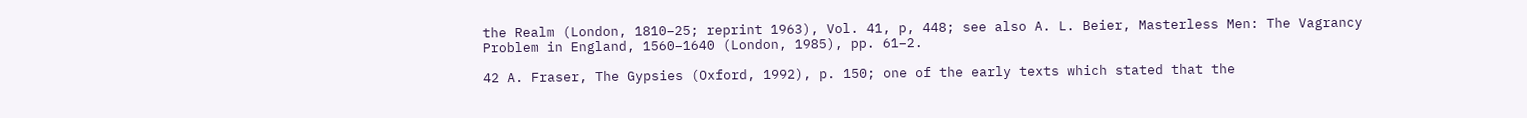the Realm (London, 1810–25; reprint 1963), Vol. 41, p, 448; see also A. L. Beier, Masterless Men: The Vagrancy Problem in England, 1560–1640 (London, 1985), pp. 61–2.

42 A. Fraser, The Gypsies (Oxford, 1992), p. 150; one of the early texts which stated that the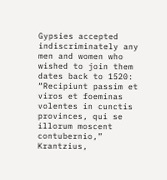Gypsies accepted indiscriminately any men and women who wished to join them dates back to 1520: “Recipiunt passim et viros et foeminas volentes in cunctis provinces, qui se illorum moscent contubernio,” Krantzius,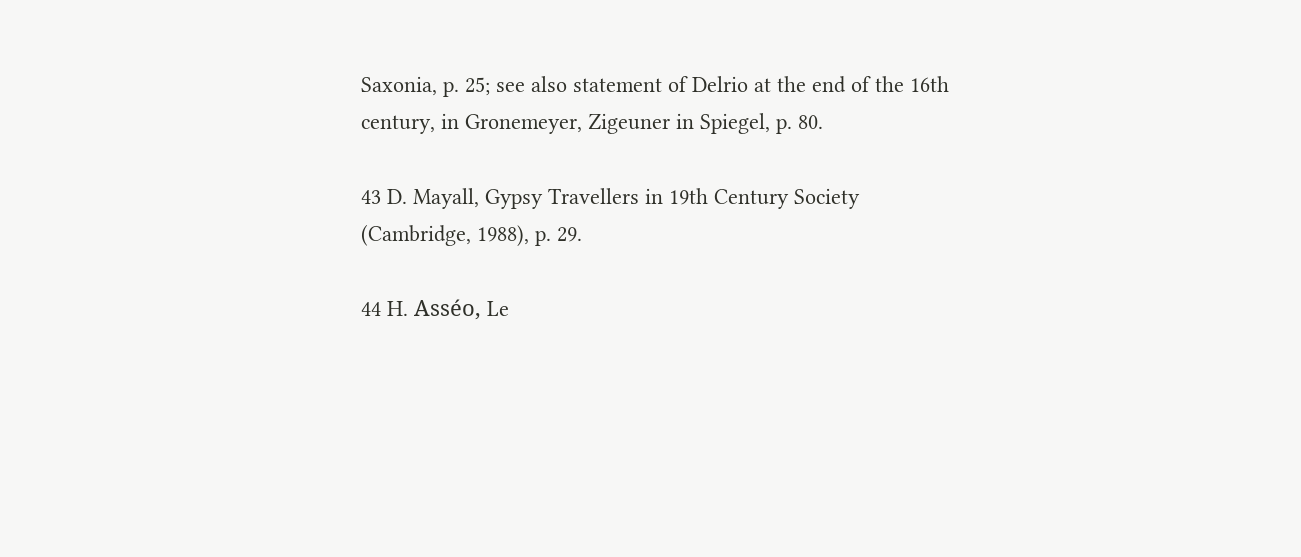Saxonia, p. 25; see also statement of Delrio at the end of the 16th century, in Gronemeyer, Zigeuner in Spiegel, p. 80.

43 D. Mayall, Gypsy Travellers in 19th Century Society (Cambridge, 1988), p. 29.

44 H. Asséo, Le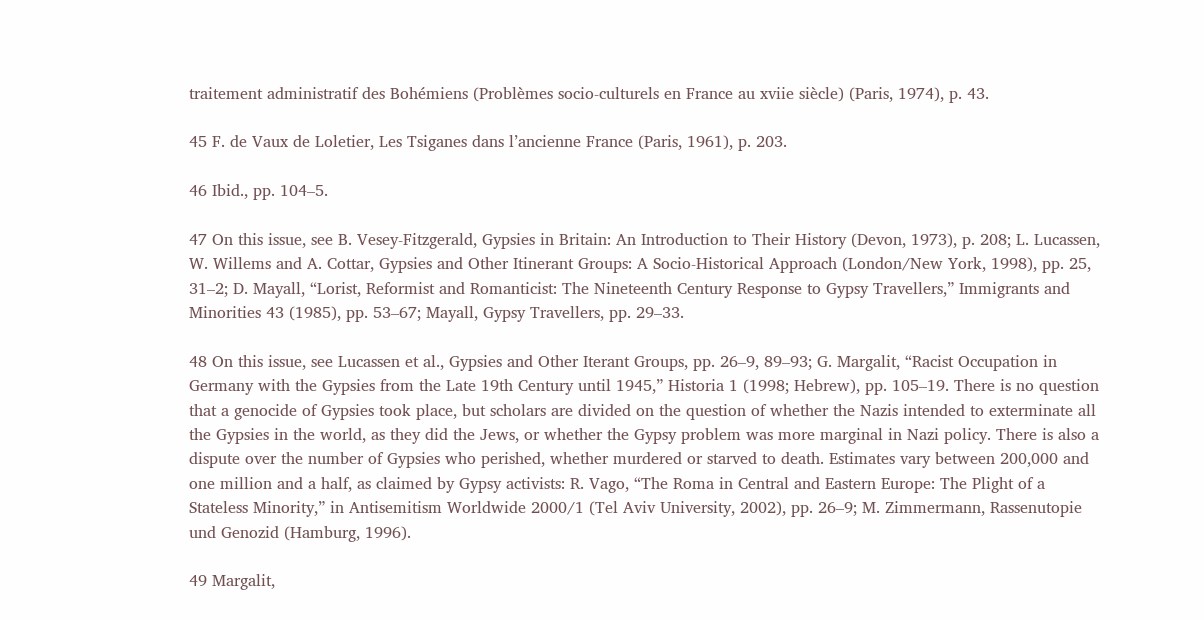traitement administratif des Bohémiens (Problèmes socio-culturels en France au xviie siècle) (Paris, 1974), p. 43.

45 F. de Vaux de Loletier, Les Tsiganes dans l’ancienne France (Paris, 1961), p. 203.

46 Ibid., pp. 104–5.

47 On this issue, see B. Vesey-Fitzgerald, Gypsies in Britain: An Introduction to Their History (Devon, 1973), p. 208; L. Lucassen, W. Willems and A. Cottar, Gypsies and Other Itinerant Groups: A Socio-Historical Approach (London/New York, 1998), pp. 25, 31–2; D. Mayall, “Lorist, Reformist and Romanticist: The Nineteenth Century Response to Gypsy Travellers,” Immigrants and Minorities 43 (1985), pp. 53–67; Mayall, Gypsy Travellers, pp. 29–33.

48 On this issue, see Lucassen et al., Gypsies and Other Iterant Groups, pp. 26–9, 89–93; G. Margalit, “Racist Occupation in Germany with the Gypsies from the Late 19th Century until 1945,” Historia 1 (1998; Hebrew), pp. 105–19. There is no question that a genocide of Gypsies took place, but scholars are divided on the question of whether the Nazis intended to exterminate all the Gypsies in the world, as they did the Jews, or whether the Gypsy problem was more marginal in Nazi policy. There is also a dispute over the number of Gypsies who perished, whether murdered or starved to death. Estimates vary between 200,000 and one million and a half, as claimed by Gypsy activists: R. Vago, “The Roma in Central and Eastern Europe: The Plight of a Stateless Minority,” in Antisemitism Worldwide 2000/1 (Tel Aviv University, 2002), pp. 26–9; M. Zimmermann, Rassenutopie und Genozid (Hamburg, 1996).

49 Margalit,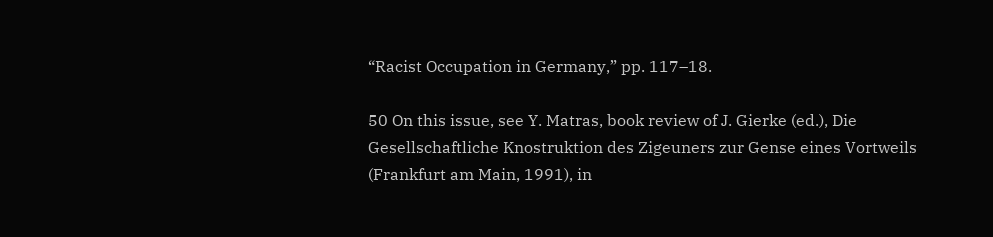“Racist Occupation in Germany,” pp. 117–18.

50 On this issue, see Y. Matras, book review of J. Gierke (ed.), Die Gesellschaftliche Knostruktion des Zigeuners zur Gense eines Vortweils (Frankfurt am Main, 1991), in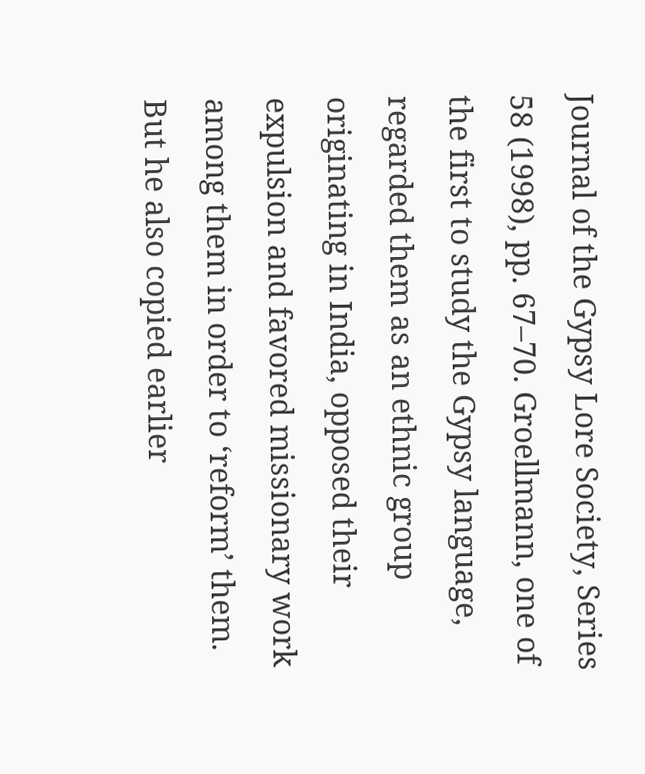Journal of the Gypsy Lore Society, Series 58 (1998), pp. 67–70. Groellmann, one of the first to study the Gypsy language, regarded them as an ethnic group originating in India, opposed their expulsion and favored missionary work among them in order to ‘reform’ them. But he also copied earlier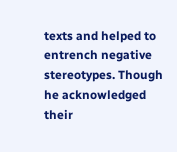texts and helped to entrench negative stereotypes. Though he acknowledged their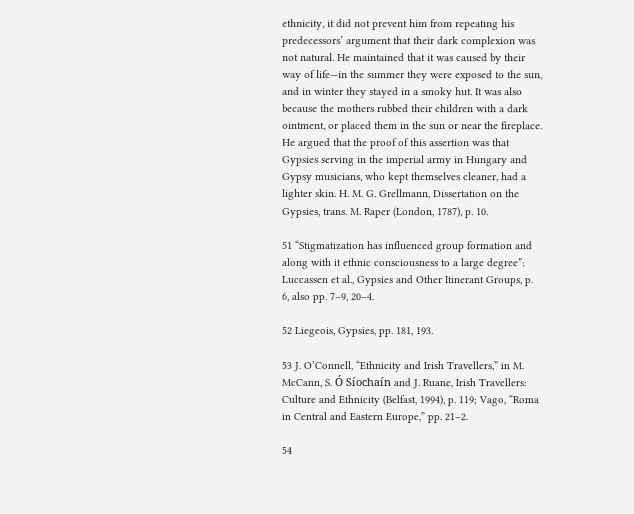ethnicity, it did not prevent him from repeating his predecessors’ argument that their dark complexion was not natural. He maintained that it was caused by their way of life—in the summer they were exposed to the sun, and in winter they stayed in a smoky hut. It was also because the mothers rubbed their children with a dark ointment, or placed them in the sun or near the fireplace. He argued that the proof of this assertion was that Gypsies serving in the imperial army in Hungary and Gypsy musicians, who kept themselves cleaner, had a lighter skin. H. M. G. Grellmann, Dissertation on the Gypsies, trans. M. Raper (London, 1787), p. 10.

51 “Stigmatization has influenced group formation and along with it ethnic consciousness to a large degree”: Luccassen et al., Gypsies and Other Itinerant Groups, p. 6, also pp. 7–9, 20–4.

52 Liegeois, Gypsies, pp. 181, 193.

53 J. O’Connell, “Ethnicity and Irish Travellers,” in M. McCann, S. Ó Síochaín and J. Ruane, Irish Travellers: Culture and Ethnicity (Belfast, 1994), p. 119; Vago, “Roma in Central and Eastern Europe,” pp. 21–2.

54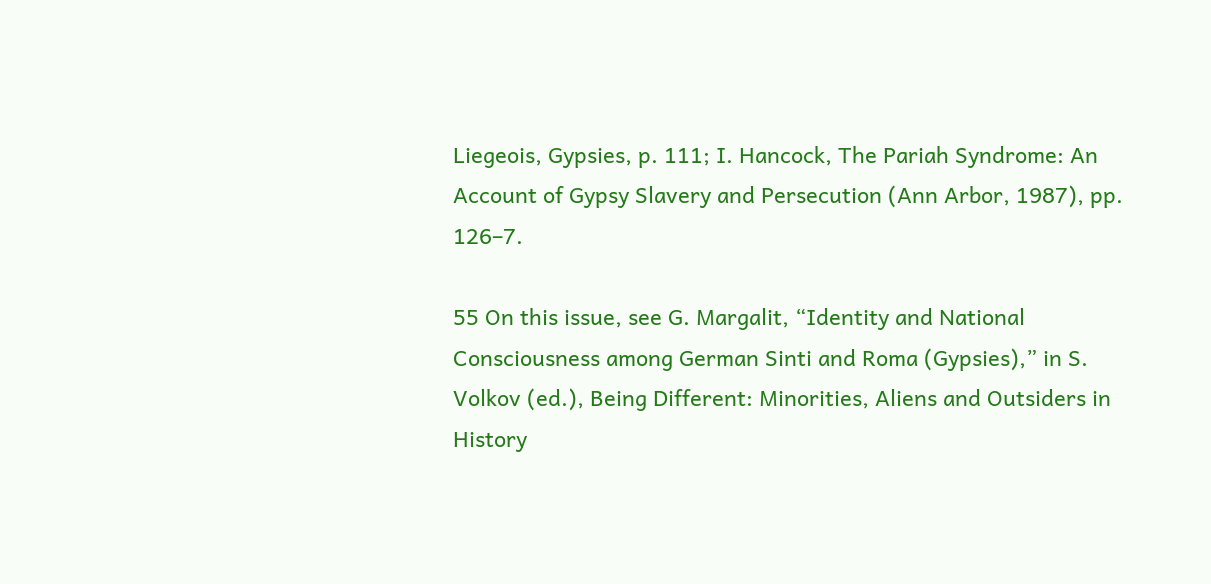Liegeois, Gypsies, p. 111; I. Hancock, The Pariah Syndrome: An Account of Gypsy Slavery and Persecution (Ann Arbor, 1987), pp. 126–7.

55 On this issue, see G. Margalit, “Identity and National Consciousness among German Sinti and Roma (Gypsies),” in S. Volkov (ed.), Being Different: Minorities, Aliens and Outsiders in History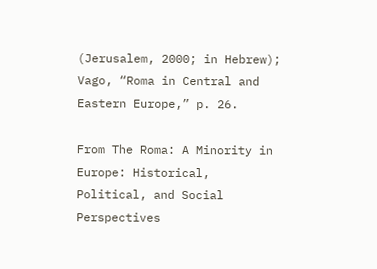(Jerusalem, 2000; in Hebrew); Vago, “Roma in Central and Eastern Europe,” p. 26.

From The Roma: A Minority in Europe: Historical, Political, and Social Perspectives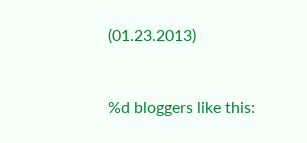(01.23.2013)



%d bloggers like this: